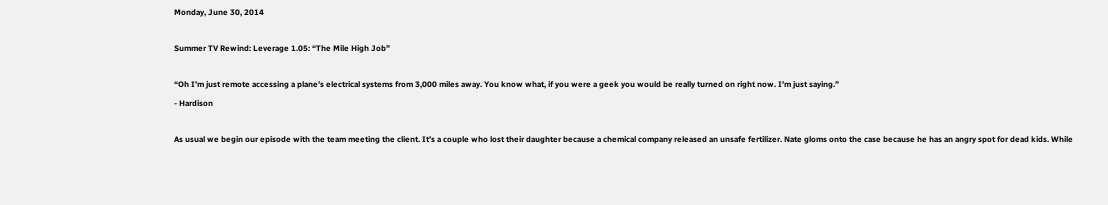Monday, June 30, 2014

Summer TV Rewind: Leverage 1.05: “The Mile High Job”

“Oh I’m just remote accessing a plane’s electrical systems from 3,000 miles away. You know what, if you were a geek you would be really turned on right now. I’m just saying.”
- Hardison

As usual we begin our episode with the team meeting the client. It’s a couple who lost their daughter because a chemical company released an unsafe fertilizer. Nate gloms onto the case because he has an angry spot for dead kids. While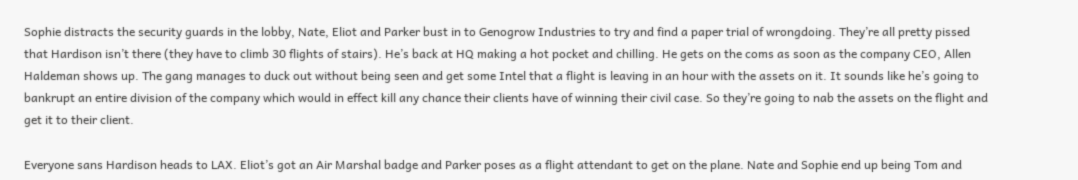Sophie distracts the security guards in the lobby, Nate, Eliot and Parker bust in to Genogrow Industries to try and find a paper trial of wrongdoing. They’re all pretty pissed that Hardison isn’t there (they have to climb 30 flights of stairs). He’s back at HQ making a hot pocket and chilling. He gets on the coms as soon as the company CEO, Allen Haldeman shows up. The gang manages to duck out without being seen and get some Intel that a flight is leaving in an hour with the assets on it. It sounds like he’s going to bankrupt an entire division of the company which would in effect kill any chance their clients have of winning their civil case. So they’re going to nab the assets on the flight and get it to their client.

Everyone sans Hardison heads to LAX. Eliot’s got an Air Marshal badge and Parker poses as a flight attendant to get on the plane. Nate and Sophie end up being Tom and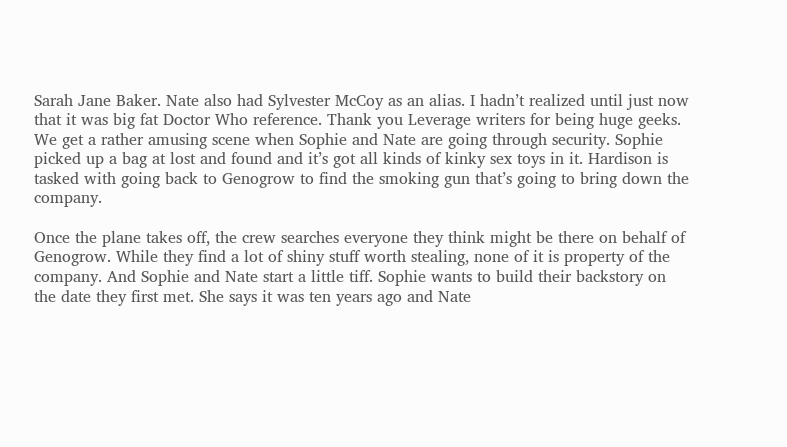Sarah Jane Baker. Nate also had Sylvester McCoy as an alias. I hadn’t realized until just now that it was big fat Doctor Who reference. Thank you Leverage writers for being huge geeks. We get a rather amusing scene when Sophie and Nate are going through security. Sophie picked up a bag at lost and found and it’s got all kinds of kinky sex toys in it. Hardison is tasked with going back to Genogrow to find the smoking gun that’s going to bring down the company.

Once the plane takes off, the crew searches everyone they think might be there on behalf of Genogrow. While they find a lot of shiny stuff worth stealing, none of it is property of the company. And Sophie and Nate start a little tiff. Sophie wants to build their backstory on the date they first met. She says it was ten years ago and Nate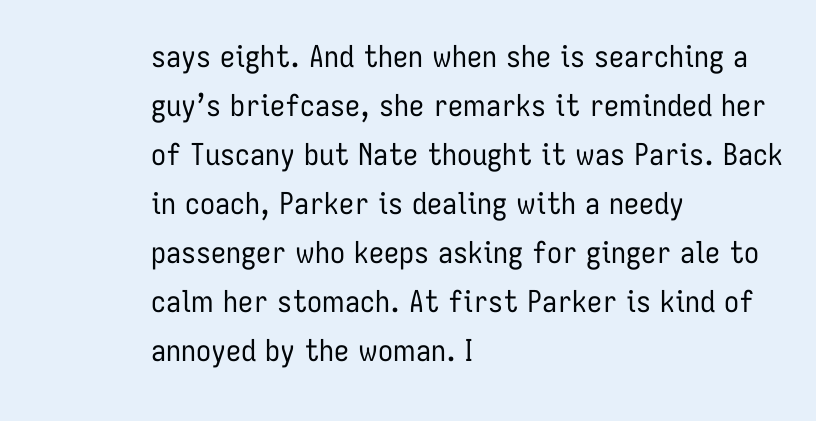says eight. And then when she is searching a guy’s briefcase, she remarks it reminded her of Tuscany but Nate thought it was Paris. Back in coach, Parker is dealing with a needy passenger who keeps asking for ginger ale to calm her stomach. At first Parker is kind of annoyed by the woman. I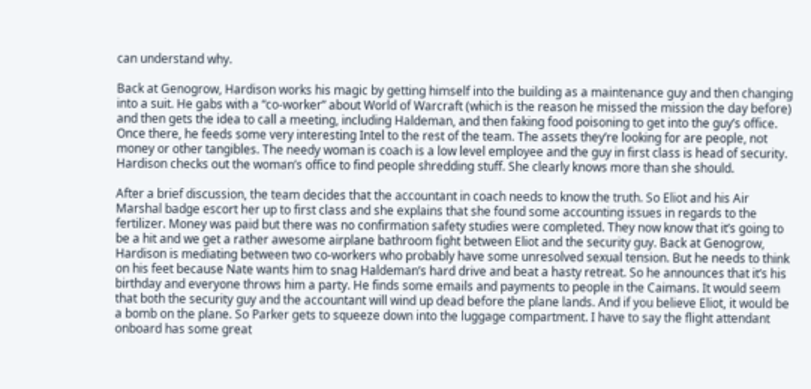can understand why.

Back at Genogrow, Hardison works his magic by getting himself into the building as a maintenance guy and then changing into a suit. He gabs with a “co-worker” about World of Warcraft (which is the reason he missed the mission the day before) and then gets the idea to call a meeting, including Haldeman, and then faking food poisoning to get into the guy’s office. Once there, he feeds some very interesting Intel to the rest of the team. The assets they’re looking for are people, not money or other tangibles. The needy woman is coach is a low level employee and the guy in first class is head of security. Hardison checks out the woman’s office to find people shredding stuff. She clearly knows more than she should.

After a brief discussion, the team decides that the accountant in coach needs to know the truth. So Eliot and his Air Marshal badge escort her up to first class and she explains that she found some accounting issues in regards to the fertilizer. Money was paid but there was no confirmation safety studies were completed. They now know that it’s going to be a hit and we get a rather awesome airplane bathroom fight between Eliot and the security guy. Back at Genogrow, Hardison is mediating between two co-workers who probably have some unresolved sexual tension. But he needs to think on his feet because Nate wants him to snag Haldeman’s hard drive and beat a hasty retreat. So he announces that it’s his birthday and everyone throws him a party. He finds some emails and payments to people in the Caimans. It would seem that both the security guy and the accountant will wind up dead before the plane lands. And if you believe Eliot, it would be a bomb on the plane. So Parker gets to squeeze down into the luggage compartment. I have to say the flight attendant onboard has some great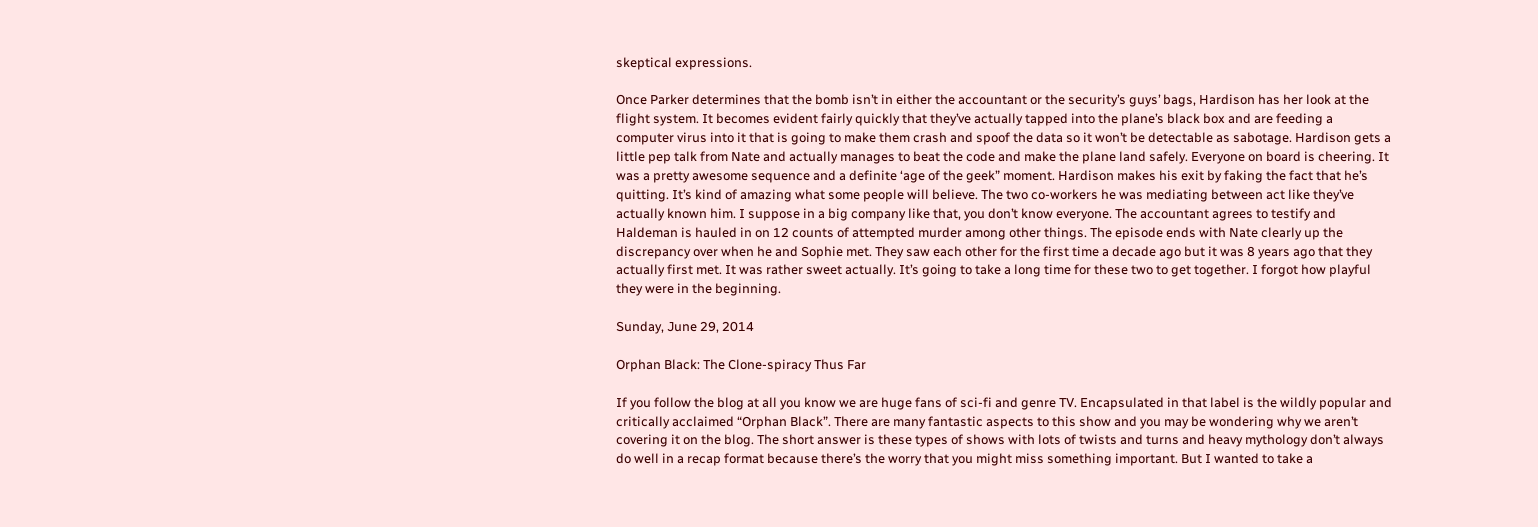skeptical expressions.

Once Parker determines that the bomb isn’t in either the accountant or the security’s guys’ bags, Hardison has her look at the flight system. It becomes evident fairly quickly that they’ve actually tapped into the plane’s black box and are feeding a computer virus into it that is going to make them crash and spoof the data so it won’t be detectable as sabotage. Hardison gets a little pep talk from Nate and actually manages to beat the code and make the plane land safely. Everyone on board is cheering. It was a pretty awesome sequence and a definite ‘age of the geek” moment. Hardison makes his exit by faking the fact that he’s quitting. It’s kind of amazing what some people will believe. The two co-workers he was mediating between act like they’ve actually known him. I suppose in a big company like that, you don’t know everyone. The accountant agrees to testify and Haldeman is hauled in on 12 counts of attempted murder among other things. The episode ends with Nate clearly up the discrepancy over when he and Sophie met. They saw each other for the first time a decade ago but it was 8 years ago that they actually first met. It was rather sweet actually. It’s going to take a long time for these two to get together. I forgot how playful they were in the beginning.

Sunday, June 29, 2014

Orphan Black: The Clone-spiracy Thus Far

If you follow the blog at all you know we are huge fans of sci-fi and genre TV. Encapsulated in that label is the wildly popular and critically acclaimed “Orphan Black”. There are many fantastic aspects to this show and you may be wondering why we aren’t covering it on the blog. The short answer is these types of shows with lots of twists and turns and heavy mythology don’t always do well in a recap format because there’s the worry that you might miss something important. But I wanted to take a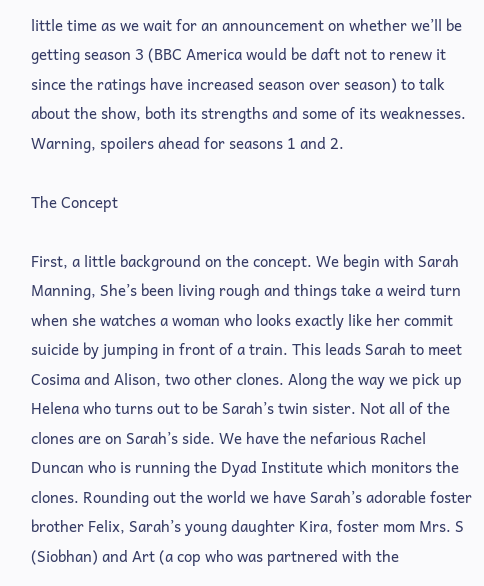little time as we wait for an announcement on whether we’ll be getting season 3 (BBC America would be daft not to renew it since the ratings have increased season over season) to talk about the show, both its strengths and some of its weaknesses. Warning, spoilers ahead for seasons 1 and 2.

The Concept

First, a little background on the concept. We begin with Sarah Manning, She’s been living rough and things take a weird turn when she watches a woman who looks exactly like her commit suicide by jumping in front of a train. This leads Sarah to meet Cosima and Alison, two other clones. Along the way we pick up Helena who turns out to be Sarah’s twin sister. Not all of the clones are on Sarah’s side. We have the nefarious Rachel Duncan who is running the Dyad Institute which monitors the clones. Rounding out the world we have Sarah’s adorable foster brother Felix, Sarah’s young daughter Kira, foster mom Mrs. S (Siobhan) and Art (a cop who was partnered with the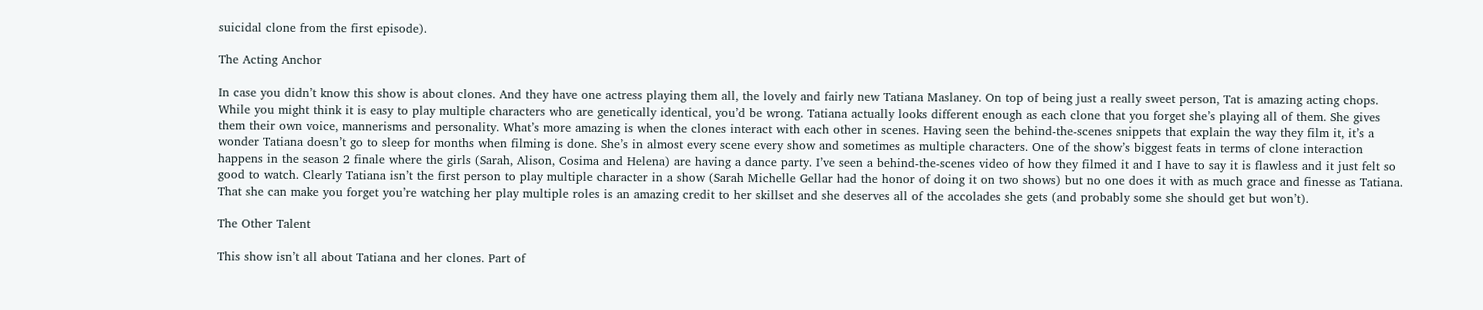suicidal clone from the first episode).

The Acting Anchor

In case you didn’t know this show is about clones. And they have one actress playing them all, the lovely and fairly new Tatiana Maslaney. On top of being just a really sweet person, Tat is amazing acting chops. While you might think it is easy to play multiple characters who are genetically identical, you’d be wrong. Tatiana actually looks different enough as each clone that you forget she’s playing all of them. She gives them their own voice, mannerisms and personality. What’s more amazing is when the clones interact with each other in scenes. Having seen the behind-the-scenes snippets that explain the way they film it, it’s a wonder Tatiana doesn’t go to sleep for months when filming is done. She’s in almost every scene every show and sometimes as multiple characters. One of the show’s biggest feats in terms of clone interaction happens in the season 2 finale where the girls (Sarah, Alison, Cosima and Helena) are having a dance party. I’ve seen a behind-the-scenes video of how they filmed it and I have to say it is flawless and it just felt so good to watch. Clearly Tatiana isn’t the first person to play multiple character in a show (Sarah Michelle Gellar had the honor of doing it on two shows) but no one does it with as much grace and finesse as Tatiana. That she can make you forget you’re watching her play multiple roles is an amazing credit to her skillset and she deserves all of the accolades she gets (and probably some she should get but won’t).

The Other Talent

This show isn’t all about Tatiana and her clones. Part of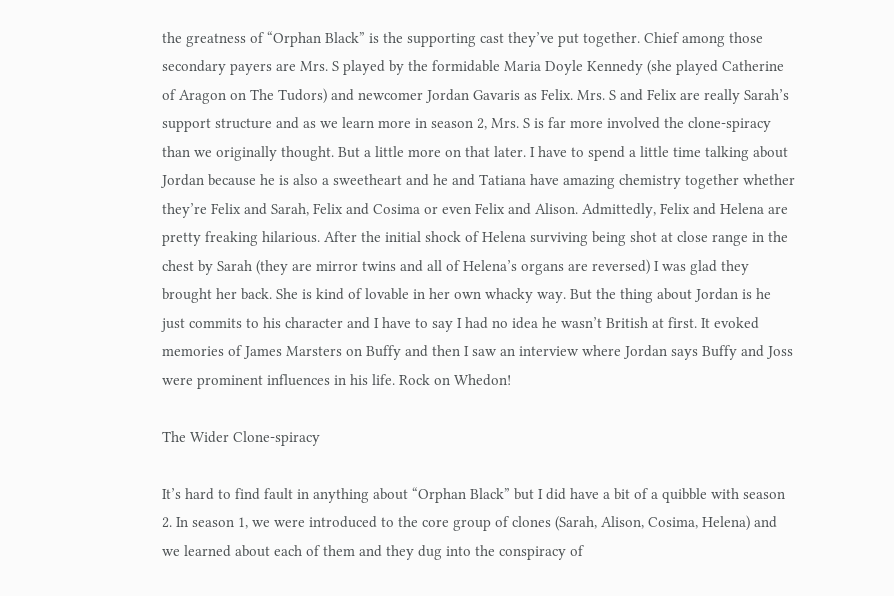the greatness of “Orphan Black” is the supporting cast they’ve put together. Chief among those secondary payers are Mrs. S played by the formidable Maria Doyle Kennedy (she played Catherine of Aragon on The Tudors) and newcomer Jordan Gavaris as Felix. Mrs. S and Felix are really Sarah’s support structure and as we learn more in season 2, Mrs. S is far more involved the clone-spiracy than we originally thought. But a little more on that later. I have to spend a little time talking about Jordan because he is also a sweetheart and he and Tatiana have amazing chemistry together whether they’re Felix and Sarah, Felix and Cosima or even Felix and Alison. Admittedly, Felix and Helena are pretty freaking hilarious. After the initial shock of Helena surviving being shot at close range in the chest by Sarah (they are mirror twins and all of Helena’s organs are reversed) I was glad they brought her back. She is kind of lovable in her own whacky way. But the thing about Jordan is he just commits to his character and I have to say I had no idea he wasn’t British at first. It evoked memories of James Marsters on Buffy and then I saw an interview where Jordan says Buffy and Joss were prominent influences in his life. Rock on Whedon!

The Wider Clone-spiracy

It’s hard to find fault in anything about “Orphan Black” but I did have a bit of a quibble with season 2. In season 1, we were introduced to the core group of clones (Sarah, Alison, Cosima, Helena) and we learned about each of them and they dug into the conspiracy of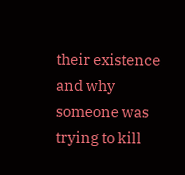their existence and why someone was trying to kill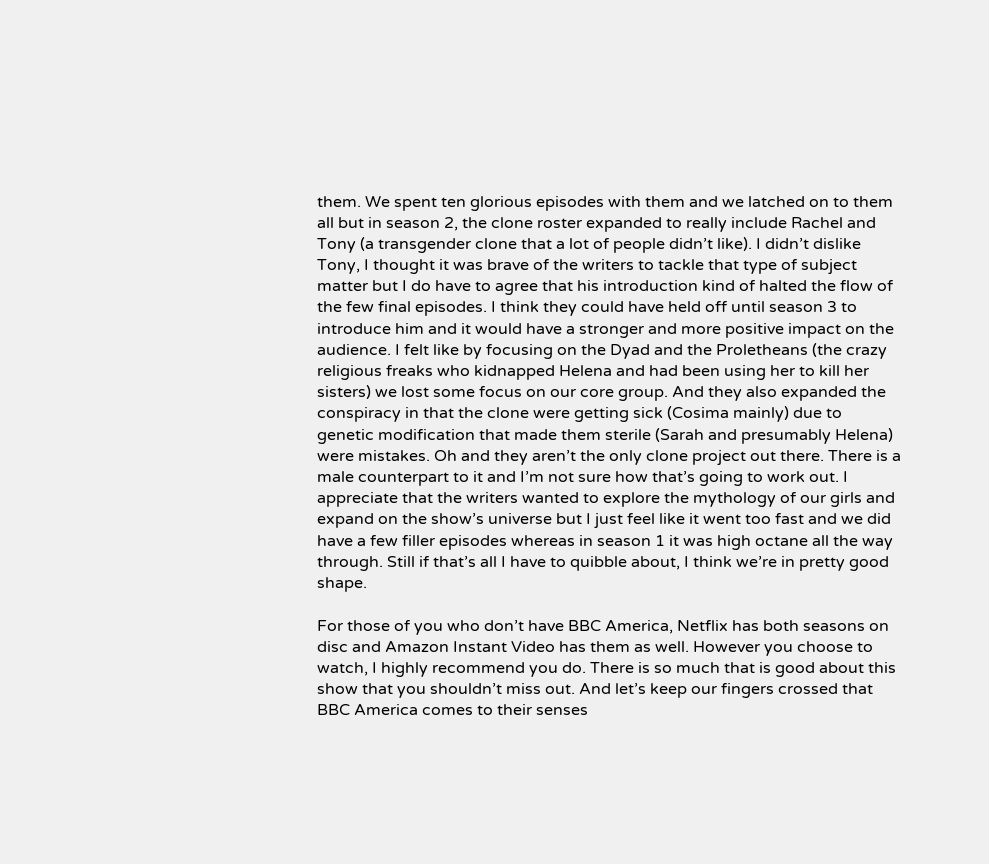them. We spent ten glorious episodes with them and we latched on to them all but in season 2, the clone roster expanded to really include Rachel and Tony (a transgender clone that a lot of people didn’t like). I didn’t dislike Tony, I thought it was brave of the writers to tackle that type of subject matter but I do have to agree that his introduction kind of halted the flow of the few final episodes. I think they could have held off until season 3 to introduce him and it would have a stronger and more positive impact on the audience. I felt like by focusing on the Dyad and the Proletheans (the crazy religious freaks who kidnapped Helena and had been using her to kill her sisters) we lost some focus on our core group. And they also expanded the conspiracy in that the clone were getting sick (Cosima mainly) due to genetic modification that made them sterile (Sarah and presumably Helena) were mistakes. Oh and they aren’t the only clone project out there. There is a male counterpart to it and I’m not sure how that’s going to work out. I appreciate that the writers wanted to explore the mythology of our girls and expand on the show’s universe but I just feel like it went too fast and we did have a few filler episodes whereas in season 1 it was high octane all the way through. Still if that’s all I have to quibble about, I think we’re in pretty good shape.

For those of you who don’t have BBC America, Netflix has both seasons on disc and Amazon Instant Video has them as well. However you choose to watch, I highly recommend you do. There is so much that is good about this show that you shouldn’t miss out. And let’s keep our fingers crossed that BBC America comes to their senses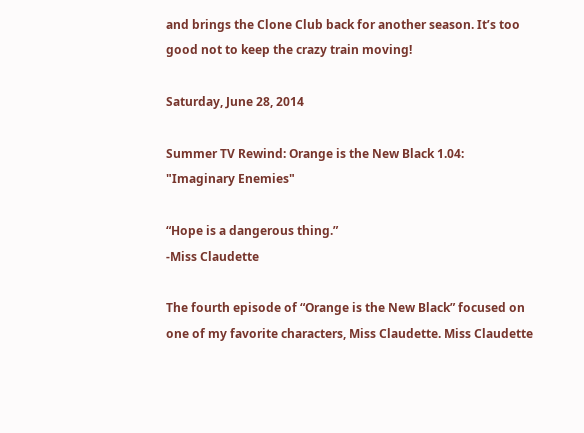and brings the Clone Club back for another season. It’s too good not to keep the crazy train moving!

Saturday, June 28, 2014

Summer TV Rewind: Orange is the New Black 1.04: "Imaginary Enemies"

“Hope is a dangerous thing.”
-Miss Claudette

The fourth episode of “Orange is the New Black” focused on one of my favorite characters, Miss Claudette. Miss Claudette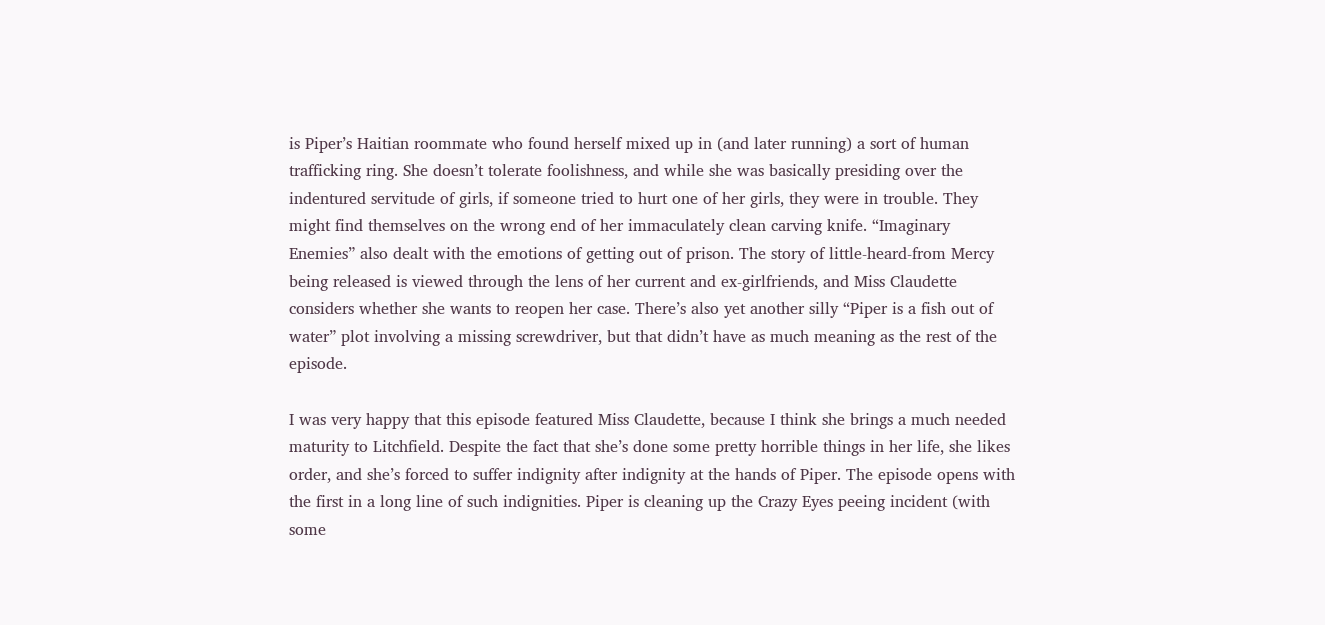is Piper’s Haitian roommate who found herself mixed up in (and later running) a sort of human trafficking ring. She doesn’t tolerate foolishness, and while she was basically presiding over the indentured servitude of girls, if someone tried to hurt one of her girls, they were in trouble. They might find themselves on the wrong end of her immaculately clean carving knife. “Imaginary Enemies” also dealt with the emotions of getting out of prison. The story of little-heard-from Mercy being released is viewed through the lens of her current and ex-girlfriends, and Miss Claudette considers whether she wants to reopen her case. There’s also yet another silly “Piper is a fish out of water” plot involving a missing screwdriver, but that didn’t have as much meaning as the rest of the episode.

I was very happy that this episode featured Miss Claudette, because I think she brings a much needed maturity to Litchfield. Despite the fact that she’s done some pretty horrible things in her life, she likes order, and she’s forced to suffer indignity after indignity at the hands of Piper. The episode opens with the first in a long line of such indignities. Piper is cleaning up the Crazy Eyes peeing incident (with some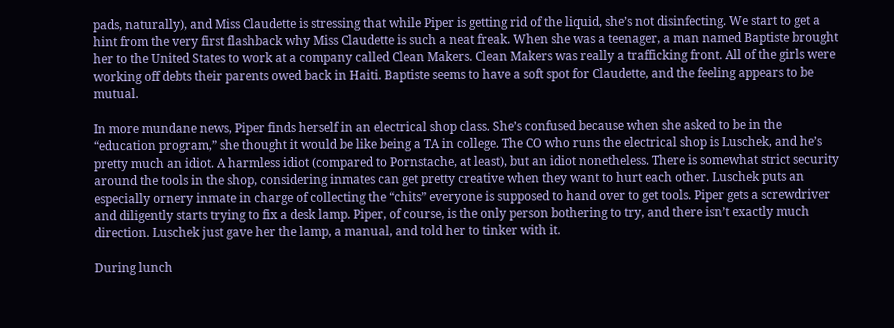pads, naturally), and Miss Claudette is stressing that while Piper is getting rid of the liquid, she’s not disinfecting. We start to get a hint from the very first flashback why Miss Claudette is such a neat freak. When she was a teenager, a man named Baptiste brought her to the United States to work at a company called Clean Makers. Clean Makers was really a trafficking front. All of the girls were working off debts their parents owed back in Haiti. Baptiste seems to have a soft spot for Claudette, and the feeling appears to be mutual.

In more mundane news, Piper finds herself in an electrical shop class. She’s confused because when she asked to be in the “education program,” she thought it would be like being a TA in college. The CO who runs the electrical shop is Luschek, and he’s pretty much an idiot. A harmless idiot (compared to Pornstache, at least), but an idiot nonetheless. There is somewhat strict security around the tools in the shop, considering inmates can get pretty creative when they want to hurt each other. Luschek puts an especially ornery inmate in charge of collecting the “chits” everyone is supposed to hand over to get tools. Piper gets a screwdriver and diligently starts trying to fix a desk lamp. Piper, of course, is the only person bothering to try, and there isn’t exactly much direction. Luschek just gave her the lamp, a manual, and told her to tinker with it.

During lunch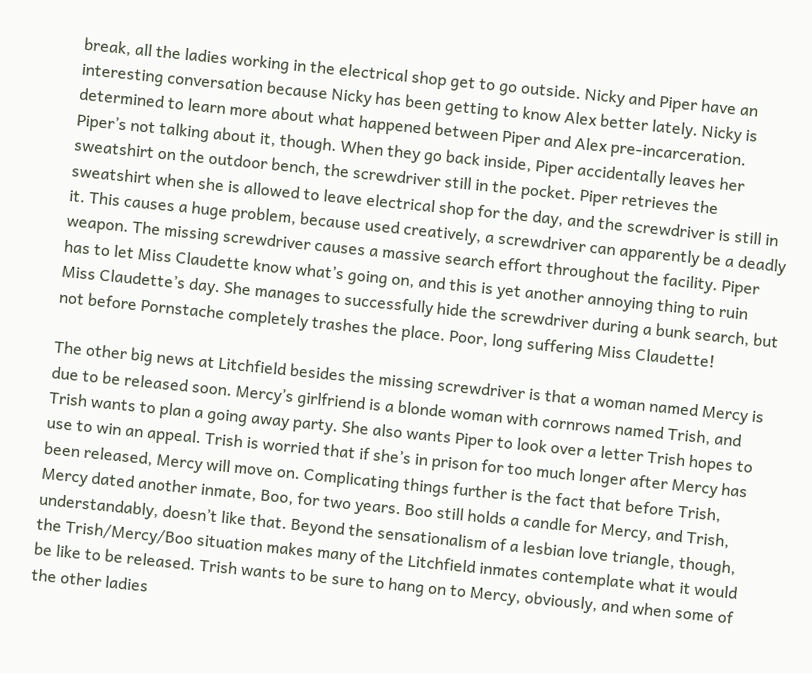break, all the ladies working in the electrical shop get to go outside. Nicky and Piper have an interesting conversation because Nicky has been getting to know Alex better lately. Nicky is determined to learn more about what happened between Piper and Alex pre-incarceration. Piper’s not talking about it, though. When they go back inside, Piper accidentally leaves her sweatshirt on the outdoor bench, the screwdriver still in the pocket. Piper retrieves the sweatshirt when she is allowed to leave electrical shop for the day, and the screwdriver is still in it. This causes a huge problem, because used creatively, a screwdriver can apparently be a deadly weapon. The missing screwdriver causes a massive search effort throughout the facility. Piper has to let Miss Claudette know what’s going on, and this is yet another annoying thing to ruin Miss Claudette’s day. She manages to successfully hide the screwdriver during a bunk search, but not before Pornstache completely trashes the place. Poor, long suffering Miss Claudette!

The other big news at Litchfield besides the missing screwdriver is that a woman named Mercy is due to be released soon. Mercy’s girlfriend is a blonde woman with cornrows named Trish, and Trish wants to plan a going away party. She also wants Piper to look over a letter Trish hopes to use to win an appeal. Trish is worried that if she’s in prison for too much longer after Mercy has been released, Mercy will move on. Complicating things further is the fact that before Trish, Mercy dated another inmate, Boo, for two years. Boo still holds a candle for Mercy, and Trish, understandably, doesn’t like that. Beyond the sensationalism of a lesbian love triangle, though, the Trish/Mercy/Boo situation makes many of the Litchfield inmates contemplate what it would be like to be released. Trish wants to be sure to hang on to Mercy, obviously, and when some of the other ladies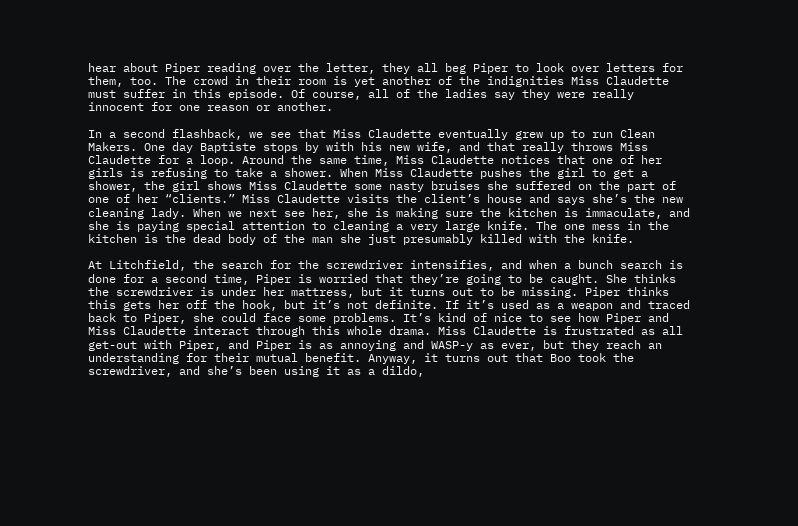hear about Piper reading over the letter, they all beg Piper to look over letters for them, too. The crowd in their room is yet another of the indignities Miss Claudette must suffer in this episode. Of course, all of the ladies say they were really innocent for one reason or another.

In a second flashback, we see that Miss Claudette eventually grew up to run Clean Makers. One day Baptiste stops by with his new wife, and that really throws Miss Claudette for a loop. Around the same time, Miss Claudette notices that one of her girls is refusing to take a shower. When Miss Claudette pushes the girl to get a shower, the girl shows Miss Claudette some nasty bruises she suffered on the part of one of her “clients.” Miss Claudette visits the client’s house and says she’s the new cleaning lady. When we next see her, she is making sure the kitchen is immaculate, and she is paying special attention to cleaning a very large knife. The one mess in the kitchen is the dead body of the man she just presumably killed with the knife.

At Litchfield, the search for the screwdriver intensifies, and when a bunch search is done for a second time, Piper is worried that they’re going to be caught. She thinks the screwdriver is under her mattress, but it turns out to be missing. Piper thinks this gets her off the hook, but it’s not definite. If it’s used as a weapon and traced back to Piper, she could face some problems. It’s kind of nice to see how Piper and Miss Claudette interact through this whole drama. Miss Claudette is frustrated as all get-out with Piper, and Piper is as annoying and WASP-y as ever, but they reach an understanding for their mutual benefit. Anyway, it turns out that Boo took the screwdriver, and she’s been using it as a dildo,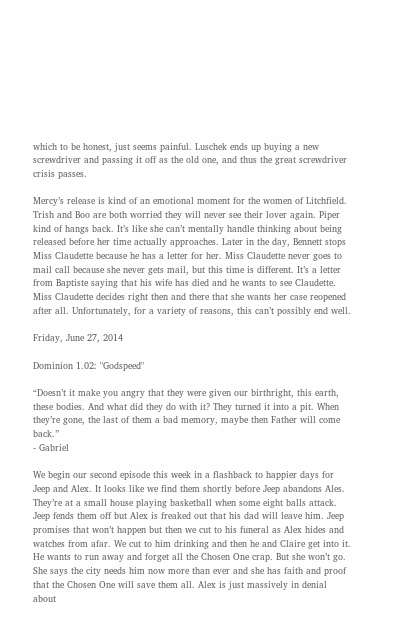which to be honest, just seems painful. Luschek ends up buying a new screwdriver and passing it off as the old one, and thus the great screwdriver crisis passes.

Mercy’s release is kind of an emotional moment for the women of Litchfield. Trish and Boo are both worried they will never see their lover again. Piper kind of hangs back. It’s like she can’t mentally handle thinking about being released before her time actually approaches. Later in the day, Bennett stops Miss Claudette because he has a letter for her. Miss Claudette never goes to mail call because she never gets mail, but this time is different. It’s a letter from Baptiste saying that his wife has died and he wants to see Claudette. Miss Claudette decides right then and there that she wants her case reopened after all. Unfortunately, for a variety of reasons, this can’t possibly end well.

Friday, June 27, 2014

Dominion 1.02: "Godspeed"

“Doesn’t it make you angry that they were given our birthright, this earth, these bodies. And what did they do with it? They turned it into a pit. When they’re gone, the last of them a bad memory, maybe then Father will come back.”
- Gabriel

We begin our second episode this week in a flashback to happier days for Jeep and Alex. It looks like we find them shortly before Jeep abandons Ales. They’re at a small house playing basketball when some eight balls attack. Jeep fends them off but Alex is freaked out that his dad will leave him. Jeep promises that won’t happen but then we cut to his funeral as Alex hides and watches from afar. We cut to him drinking and then he and Claire get into it. He wants to run away and forget all the Chosen One crap. But she won’t go. She says the city needs him now more than ever and she has faith and proof that the Chosen One will save them all. Alex is just massively in denial about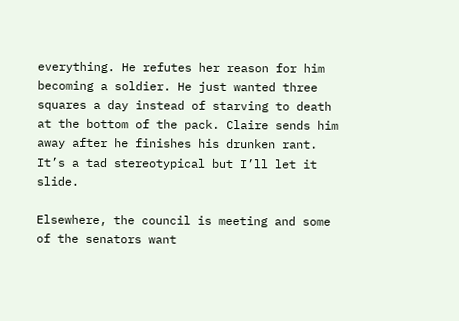everything. He refutes her reason for him becoming a soldier. He just wanted three squares a day instead of starving to death at the bottom of the pack. Claire sends him away after he finishes his drunken rant. It’s a tad stereotypical but I’ll let it slide.

Elsewhere, the council is meeting and some of the senators want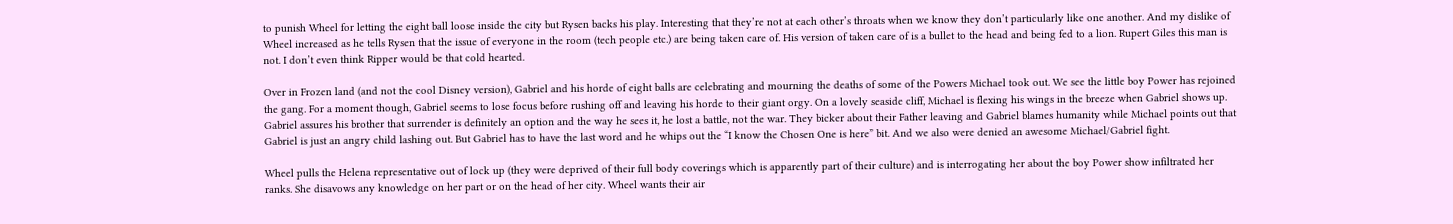to punish Wheel for letting the eight ball loose inside the city but Rysen backs his play. Interesting that they’re not at each other’s throats when we know they don’t particularly like one another. And my dislike of Wheel increased as he tells Rysen that the issue of everyone in the room (tech people etc.) are being taken care of. His version of taken care of is a bullet to the head and being fed to a lion. Rupert Giles this man is not. I don’t even think Ripper would be that cold hearted.

Over in Frozen land (and not the cool Disney version), Gabriel and his horde of eight balls are celebrating and mourning the deaths of some of the Powers Michael took out. We see the little boy Power has rejoined the gang. For a moment though, Gabriel seems to lose focus before rushing off and leaving his horde to their giant orgy. On a lovely seaside cliff, Michael is flexing his wings in the breeze when Gabriel shows up. Gabriel assures his brother that surrender is definitely an option and the way he sees it, he lost a battle, not the war. They bicker about their Father leaving and Gabriel blames humanity while Michael points out that Gabriel is just an angry child lashing out. But Gabriel has to have the last word and he whips out the “I know the Chosen One is here” bit. And we also were denied an awesome Michael/Gabriel fight.

Wheel pulls the Helena representative out of lock up (they were deprived of their full body coverings which is apparently part of their culture) and is interrogating her about the boy Power show infiltrated her ranks. She disavows any knowledge on her part or on the head of her city. Wheel wants their air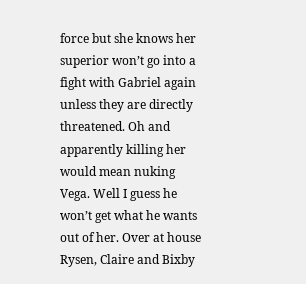force but she knows her superior won’t go into a fight with Gabriel again unless they are directly threatened. Oh and apparently killing her would mean nuking Vega. Well I guess he won’t get what he wants out of her. Over at house Rysen, Claire and Bixby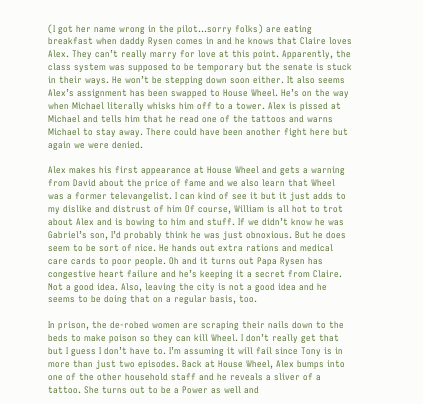(I got her name wrong in the pilot…sorry folks) are eating breakfast when daddy Rysen comes in and he knows that Claire loves Alex. They can’t really marry for love at this point. Apparently, the class system was supposed to be temporary but the senate is stuck in their ways. He won’t be stepping down soon either. It also seems Alex’s assignment has been swapped to House Wheel. He’s on the way when Michael literally whisks him off to a tower. Alex is pissed at Michael and tells him that he read one of the tattoos and warns Michael to stay away. There could have been another fight here but again we were denied.

Alex makes his first appearance at House Wheel and gets a warning from David about the price of fame and we also learn that Wheel was a former televangelist. I can kind of see it but it just adds to my dislike and distrust of him Of course, William is all hot to trot about Alex and is bowing to him and stuff. If we didn’t know he was Gabriel’s son, I’d probably think he was just obnoxious. But he does seem to be sort of nice. He hands out extra rations and medical care cards to poor people. Oh and it turns out Papa Rysen has congestive heart failure and he’s keeping it a secret from Claire. Not a good idea. Also, leaving the city is not a good idea and he seems to be doing that on a regular basis, too.

In prison, the de-robed women are scraping their nails down to the beds to make poison so they can kill Wheel. I don’t really get that but I guess I don’t have to. I’m assuming it will fail since Tony is in more than just two episodes. Back at House Wheel, Alex bumps into one of the other household staff and he reveals a sliver of a tattoo. She turns out to be a Power as well and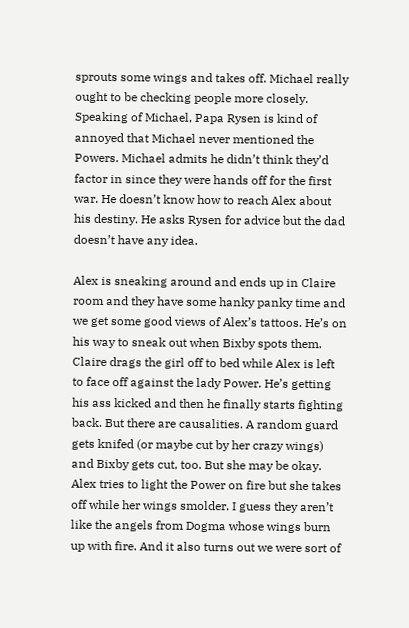sprouts some wings and takes off. Michael really ought to be checking people more closely. Speaking of Michael, Papa Rysen is kind of annoyed that Michael never mentioned the Powers. Michael admits he didn’t think they’d factor in since they were hands off for the first war. He doesn’t know how to reach Alex about his destiny. He asks Rysen for advice but the dad doesn’t have any idea.

Alex is sneaking around and ends up in Claire room and they have some hanky panky time and we get some good views of Alex’s tattoos. He’s on his way to sneak out when Bixby spots them. Claire drags the girl off to bed while Alex is left to face off against the lady Power. He’s getting his ass kicked and then he finally starts fighting back. But there are causalities. A random guard gets knifed (or maybe cut by her crazy wings) and Bixby gets cut, too. But she may be okay. Alex tries to light the Power on fire but she takes off while her wings smolder. I guess they aren’t like the angels from Dogma whose wings burn up with fire. And it also turns out we were sort of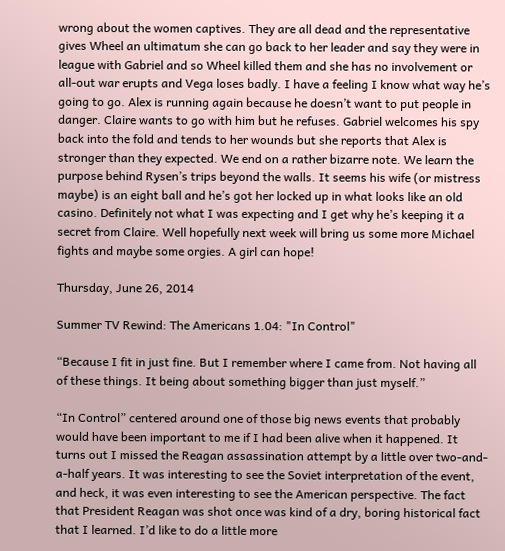wrong about the women captives. They are all dead and the representative gives Wheel an ultimatum she can go back to her leader and say they were in league with Gabriel and so Wheel killed them and she has no involvement or all-out war erupts and Vega loses badly. I have a feeling I know what way he’s going to go. Alex is running again because he doesn’t want to put people in danger. Claire wants to go with him but he refuses. Gabriel welcomes his spy back into the fold and tends to her wounds but she reports that Alex is stronger than they expected. We end on a rather bizarre note. We learn the purpose behind Rysen’s trips beyond the walls. It seems his wife (or mistress maybe) is an eight ball and he’s got her locked up in what looks like an old casino. Definitely not what I was expecting and I get why he’s keeping it a secret from Claire. Well hopefully next week will bring us some more Michael fights and maybe some orgies. A girl can hope!

Thursday, June 26, 2014

Summer TV Rewind: The Americans 1.04: "In Control"

“Because I fit in just fine. But I remember where I came from. Not having all of these things. It being about something bigger than just myself.”

“In Control” centered around one of those big news events that probably would have been important to me if I had been alive when it happened. It turns out I missed the Reagan assassination attempt by a little over two-and-a-half years. It was interesting to see the Soviet interpretation of the event, and heck, it was even interesting to see the American perspective. The fact that President Reagan was shot once was kind of a dry, boring historical fact that I learned. I’d like to do a little more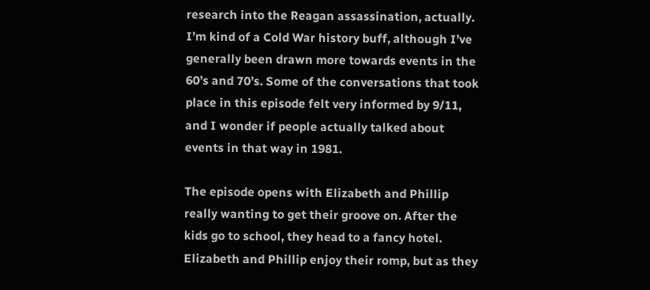research into the Reagan assassination, actually. I’m kind of a Cold War history buff, although I’ve generally been drawn more towards events in the 60’s and 70’s. Some of the conversations that took place in this episode felt very informed by 9/11, and I wonder if people actually talked about events in that way in 1981.

The episode opens with Elizabeth and Phillip really wanting to get their groove on. After the kids go to school, they head to a fancy hotel. Elizabeth and Phillip enjoy their romp, but as they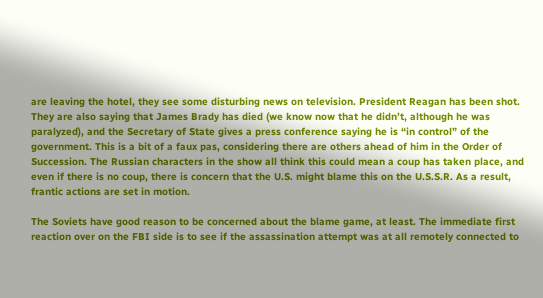are leaving the hotel, they see some disturbing news on television. President Reagan has been shot. They are also saying that James Brady has died (we know now that he didn’t, although he was paralyzed), and the Secretary of State gives a press conference saying he is “in control” of the government. This is a bit of a faux pas, considering there are others ahead of him in the Order of Succession. The Russian characters in the show all think this could mean a coup has taken place, and even if there is no coup, there is concern that the U.S. might blame this on the U.S.S.R. As a result, frantic actions are set in motion.

The Soviets have good reason to be concerned about the blame game, at least. The immediate first reaction over on the FBI side is to see if the assassination attempt was at all remotely connected to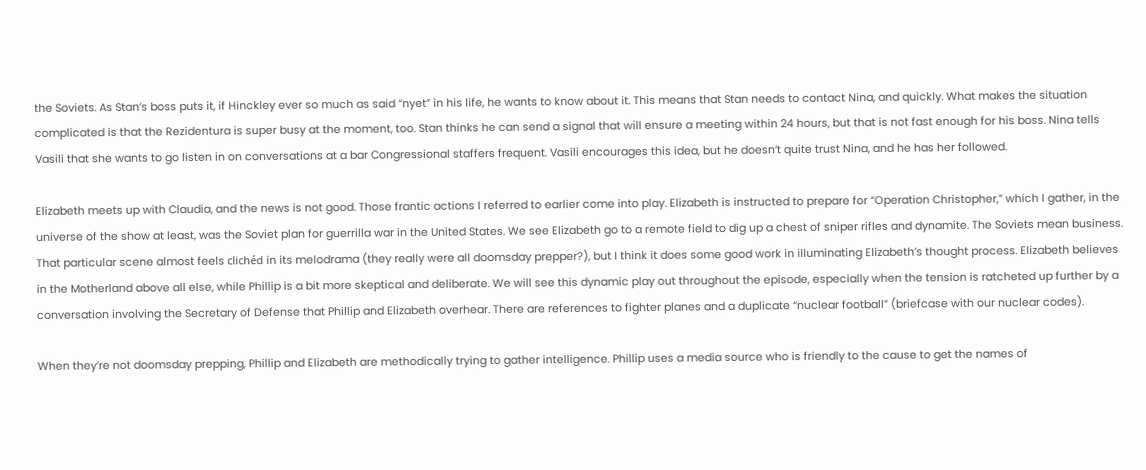the Soviets. As Stan’s boss puts it, if Hinckley ever so much as said “nyet” in his life, he wants to know about it. This means that Stan needs to contact Nina, and quickly. What makes the situation complicated is that the Rezidentura is super busy at the moment, too. Stan thinks he can send a signal that will ensure a meeting within 24 hours, but that is not fast enough for his boss. Nina tells Vasili that she wants to go listen in on conversations at a bar Congressional staffers frequent. Vasili encourages this idea, but he doesn’t quite trust Nina, and he has her followed.

Elizabeth meets up with Claudia, and the news is not good. Those frantic actions I referred to earlier come into play. Elizabeth is instructed to prepare for “Operation Christopher,” which I gather, in the universe of the show at least, was the Soviet plan for guerrilla war in the United States. We see Elizabeth go to a remote field to dig up a chest of sniper rifles and dynamite. The Soviets mean business. That particular scene almost feels clichéd in its melodrama (they really were all doomsday prepper?), but I think it does some good work in illuminating Elizabeth’s thought process. Elizabeth believes in the Motherland above all else, while Phillip is a bit more skeptical and deliberate. We will see this dynamic play out throughout the episode, especially when the tension is ratcheted up further by a conversation involving the Secretary of Defense that Phillip and Elizabeth overhear. There are references to fighter planes and a duplicate “nuclear football” (briefcase with our nuclear codes).

When they’re not doomsday prepping, Phillip and Elizabeth are methodically trying to gather intelligence. Phillip uses a media source who is friendly to the cause to get the names of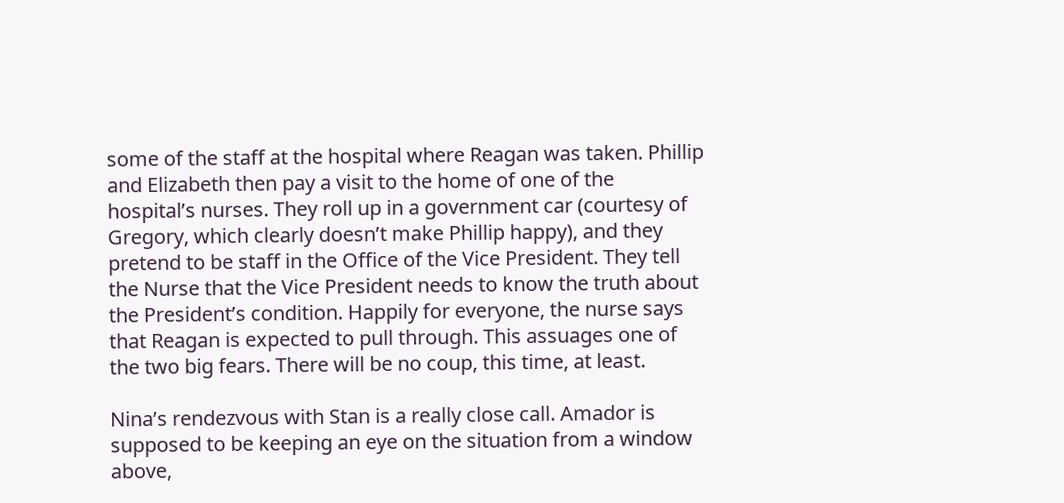some of the staff at the hospital where Reagan was taken. Phillip and Elizabeth then pay a visit to the home of one of the hospital’s nurses. They roll up in a government car (courtesy of Gregory, which clearly doesn’t make Phillip happy), and they pretend to be staff in the Office of the Vice President. They tell the Nurse that the Vice President needs to know the truth about the President’s condition. Happily for everyone, the nurse says that Reagan is expected to pull through. This assuages one of the two big fears. There will be no coup, this time, at least.

Nina’s rendezvous with Stan is a really close call. Amador is supposed to be keeping an eye on the situation from a window above,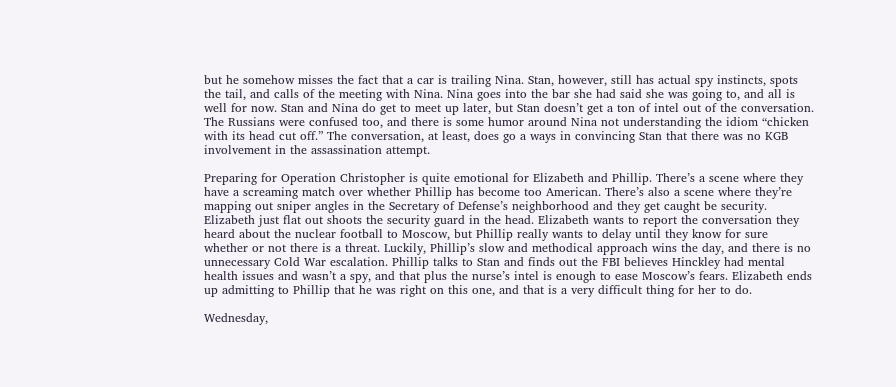but he somehow misses the fact that a car is trailing Nina. Stan, however, still has actual spy instincts, spots the tail, and calls of the meeting with Nina. Nina goes into the bar she had said she was going to, and all is well for now. Stan and Nina do get to meet up later, but Stan doesn’t get a ton of intel out of the conversation. The Russians were confused too, and there is some humor around Nina not understanding the idiom “chicken with its head cut off.” The conversation, at least, does go a ways in convincing Stan that there was no KGB involvement in the assassination attempt.

Preparing for Operation Christopher is quite emotional for Elizabeth and Phillip. There’s a scene where they have a screaming match over whether Phillip has become too American. There’s also a scene where they’re mapping out sniper angles in the Secretary of Defense’s neighborhood and they get caught be security. Elizabeth just flat out shoots the security guard in the head. Elizabeth wants to report the conversation they heard about the nuclear football to Moscow, but Phillip really wants to delay until they know for sure whether or not there is a threat. Luckily, Phillip’s slow and methodical approach wins the day, and there is no unnecessary Cold War escalation. Phillip talks to Stan and finds out the FBI believes Hinckley had mental health issues and wasn’t a spy, and that plus the nurse’s intel is enough to ease Moscow’s fears. Elizabeth ends up admitting to Phillip that he was right on this one, and that is a very difficult thing for her to do.

Wednesday,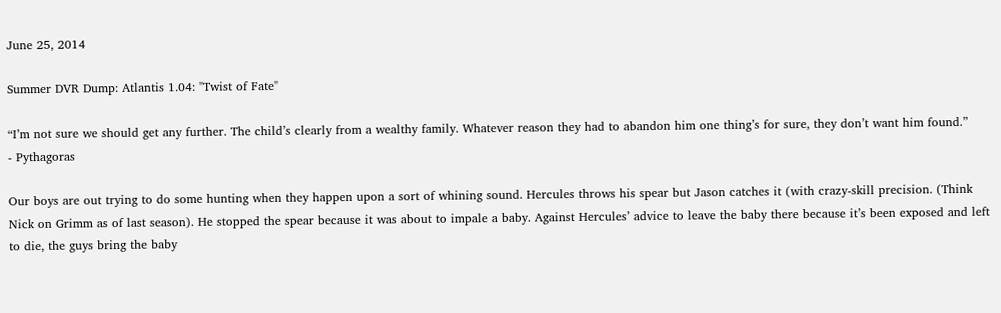June 25, 2014

Summer DVR Dump: Atlantis 1.04: "Twist of Fate"

“I’m not sure we should get any further. The child’s clearly from a wealthy family. Whatever reason they had to abandon him one thing’s for sure, they don’t want him found.”
- Pythagoras

Our boys are out trying to do some hunting when they happen upon a sort of whining sound. Hercules throws his spear but Jason catches it (with crazy-skill precision. (Think Nick on Grimm as of last season). He stopped the spear because it was about to impale a baby. Against Hercules’ advice to leave the baby there because it’s been exposed and left to die, the guys bring the baby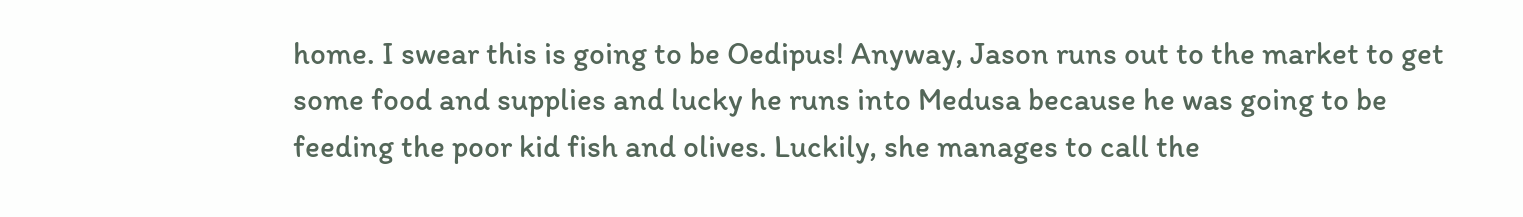home. I swear this is going to be Oedipus! Anyway, Jason runs out to the market to get some food and supplies and lucky he runs into Medusa because he was going to be feeding the poor kid fish and olives. Luckily, she manages to call the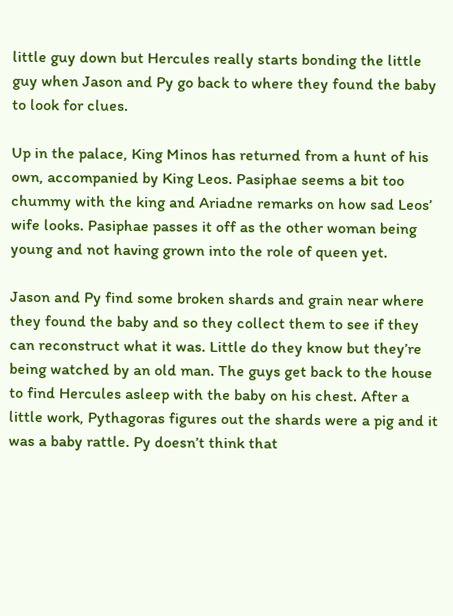little guy down but Hercules really starts bonding the little guy when Jason and Py go back to where they found the baby to look for clues.

Up in the palace, King Minos has returned from a hunt of his own, accompanied by King Leos. Pasiphae seems a bit too chummy with the king and Ariadne remarks on how sad Leos’ wife looks. Pasiphae passes it off as the other woman being young and not having grown into the role of queen yet.

Jason and Py find some broken shards and grain near where they found the baby and so they collect them to see if they can reconstruct what it was. Little do they know but they’re being watched by an old man. The guys get back to the house to find Hercules asleep with the baby on his chest. After a little work, Pythagoras figures out the shards were a pig and it was a baby rattle. Py doesn’t think that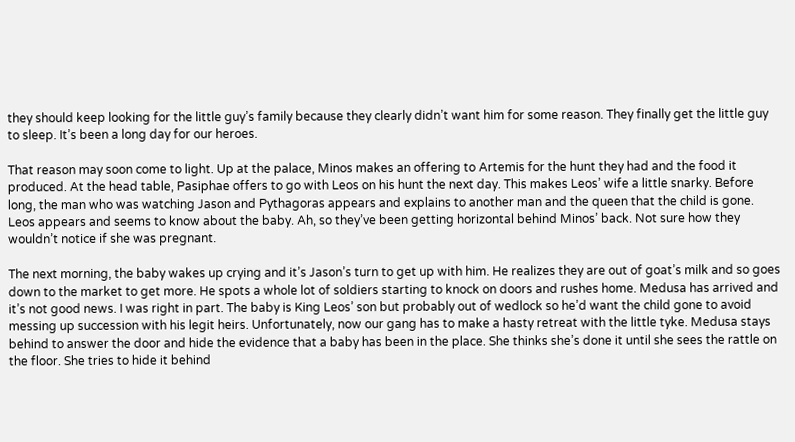they should keep looking for the little guy’s family because they clearly didn’t want him for some reason. They finally get the little guy to sleep. It’s been a long day for our heroes.

That reason may soon come to light. Up at the palace, Minos makes an offering to Artemis for the hunt they had and the food it produced. At the head table, Pasiphae offers to go with Leos on his hunt the next day. This makes Leos’ wife a little snarky. Before long, the man who was watching Jason and Pythagoras appears and explains to another man and the queen that the child is gone. Leos appears and seems to know about the baby. Ah, so they’ve been getting horizontal behind Minos’ back. Not sure how they wouldn’t notice if she was pregnant.

The next morning, the baby wakes up crying and it’s Jason’s turn to get up with him. He realizes they are out of goat’s milk and so goes down to the market to get more. He spots a whole lot of soldiers starting to knock on doors and rushes home. Medusa has arrived and it’s not good news. I was right in part. The baby is King Leos’ son but probably out of wedlock so he’d want the child gone to avoid messing up succession with his legit heirs. Unfortunately, now our gang has to make a hasty retreat with the little tyke. Medusa stays behind to answer the door and hide the evidence that a baby has been in the place. She thinks she’s done it until she sees the rattle on the floor. She tries to hide it behind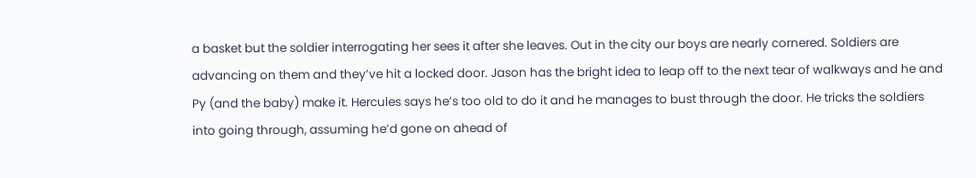a basket but the soldier interrogating her sees it after she leaves. Out in the city our boys are nearly cornered. Soldiers are advancing on them and they’ve hit a locked door. Jason has the bright idea to leap off to the next tear of walkways and he and Py (and the baby) make it. Hercules says he’s too old to do it and he manages to bust through the door. He tricks the soldiers into going through, assuming he’d gone on ahead of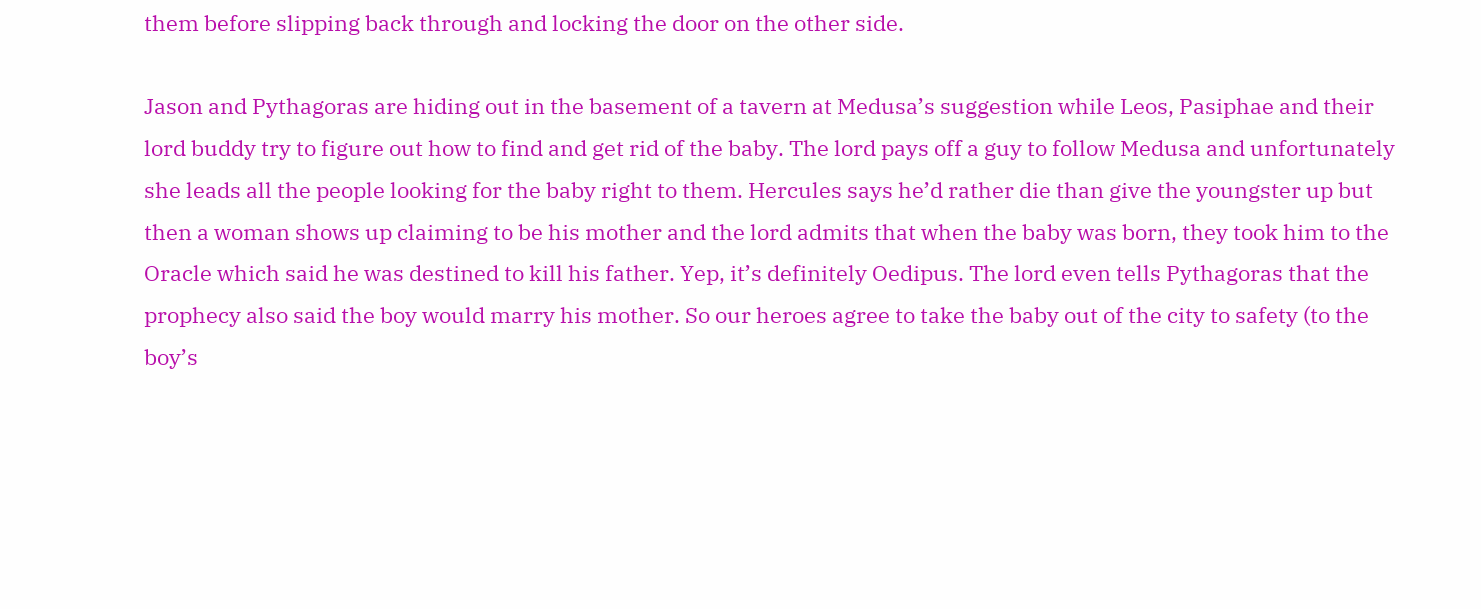them before slipping back through and locking the door on the other side.

Jason and Pythagoras are hiding out in the basement of a tavern at Medusa’s suggestion while Leos, Pasiphae and their lord buddy try to figure out how to find and get rid of the baby. The lord pays off a guy to follow Medusa and unfortunately she leads all the people looking for the baby right to them. Hercules says he’d rather die than give the youngster up but then a woman shows up claiming to be his mother and the lord admits that when the baby was born, they took him to the Oracle which said he was destined to kill his father. Yep, it’s definitely Oedipus. The lord even tells Pythagoras that the prophecy also said the boy would marry his mother. So our heroes agree to take the baby out of the city to safety (to the boy’s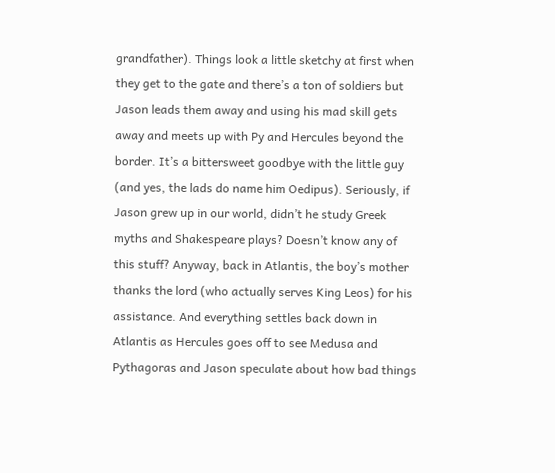grandfather). Things look a little sketchy at first when they get to the gate and there’s a ton of soldiers but Jason leads them away and using his mad skill gets away and meets up with Py and Hercules beyond the border. It’s a bittersweet goodbye with the little guy (and yes, the lads do name him Oedipus). Seriously, if Jason grew up in our world, didn’t he study Greek myths and Shakespeare plays? Doesn’t know any of this stuff? Anyway, back in Atlantis, the boy’s mother thanks the lord (who actually serves King Leos) for his assistance. And everything settles back down in Atlantis as Hercules goes off to see Medusa and Pythagoras and Jason speculate about how bad things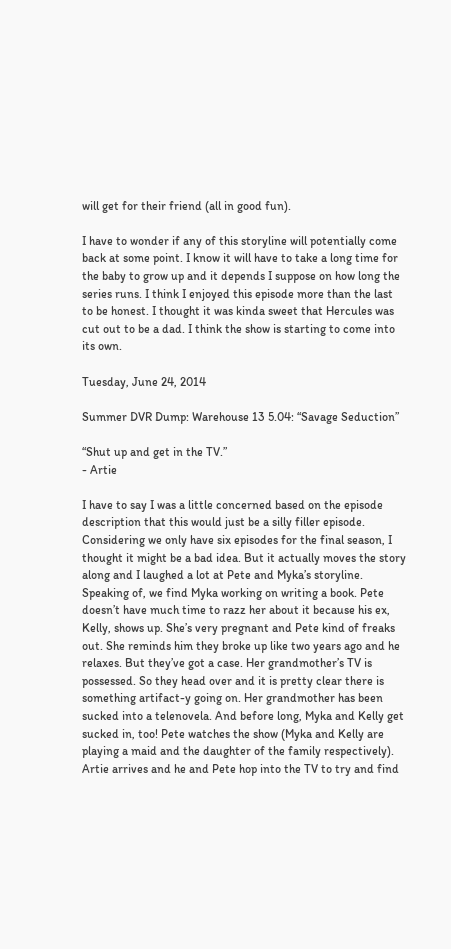will get for their friend (all in good fun).

I have to wonder if any of this storyline will potentially come back at some point. I know it will have to take a long time for the baby to grow up and it depends I suppose on how long the series runs. I think I enjoyed this episode more than the last to be honest. I thought it was kinda sweet that Hercules was cut out to be a dad. I think the show is starting to come into its own.

Tuesday, June 24, 2014

Summer DVR Dump: Warehouse 13 5.04: “Savage Seduction”

“Shut up and get in the TV.”
- Artie

I have to say I was a little concerned based on the episode description that this would just be a silly filler episode. Considering we only have six episodes for the final season, I thought it might be a bad idea. But it actually moves the story along and I laughed a lot at Pete and Myka’s storyline. Speaking of, we find Myka working on writing a book. Pete doesn’t have much time to razz her about it because his ex, Kelly, shows up. She’s very pregnant and Pete kind of freaks out. She reminds him they broke up like two years ago and he relaxes. But they’ve got a case. Her grandmother’s TV is possessed. So they head over and it is pretty clear there is something artifact-y going on. Her grandmother has been sucked into a telenovela. And before long, Myka and Kelly get sucked in, too! Pete watches the show (Myka and Kelly are playing a maid and the daughter of the family respectively). Artie arrives and he and Pete hop into the TV to try and find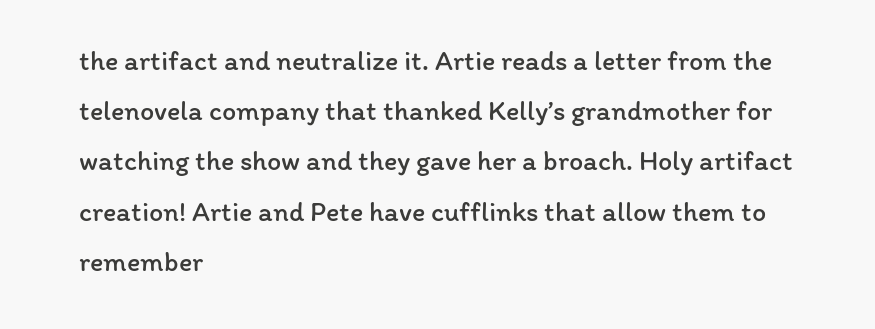the artifact and neutralize it. Artie reads a letter from the telenovela company that thanked Kelly’s grandmother for watching the show and they gave her a broach. Holy artifact creation! Artie and Pete have cufflinks that allow them to remember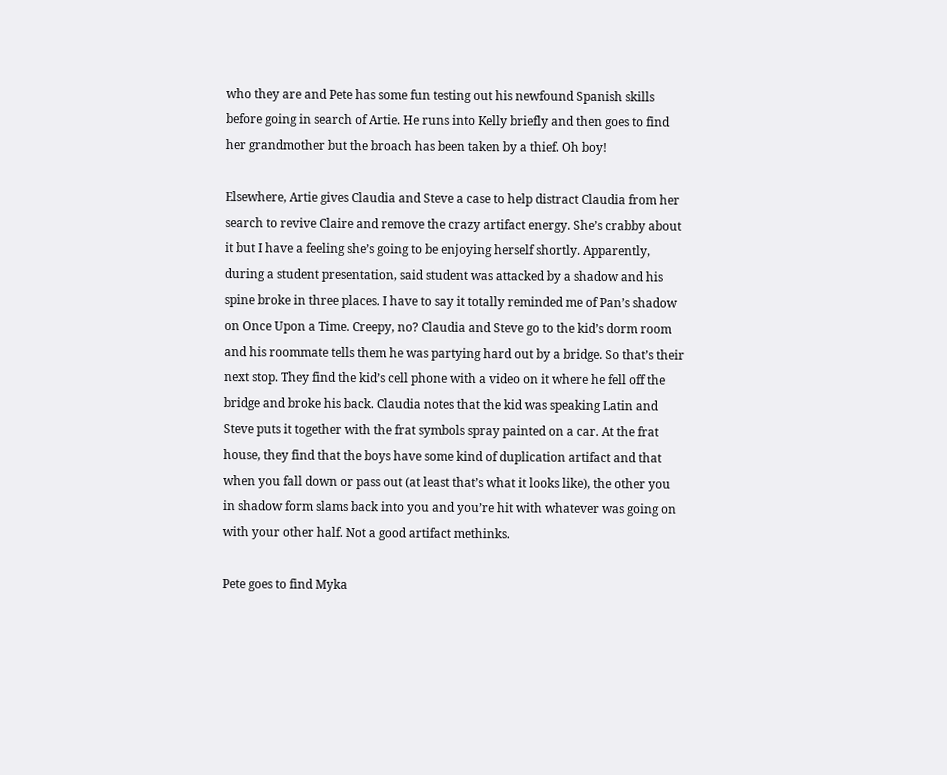who they are and Pete has some fun testing out his newfound Spanish skills before going in search of Artie. He runs into Kelly briefly and then goes to find her grandmother but the broach has been taken by a thief. Oh boy!

Elsewhere, Artie gives Claudia and Steve a case to help distract Claudia from her search to revive Claire and remove the crazy artifact energy. She’s crabby about it but I have a feeling she’s going to be enjoying herself shortly. Apparently, during a student presentation, said student was attacked by a shadow and his spine broke in three places. I have to say it totally reminded me of Pan’s shadow on Once Upon a Time. Creepy, no? Claudia and Steve go to the kid’s dorm room and his roommate tells them he was partying hard out by a bridge. So that’s their next stop. They find the kid’s cell phone with a video on it where he fell off the bridge and broke his back. Claudia notes that the kid was speaking Latin and Steve puts it together with the frat symbols spray painted on a car. At the frat house, they find that the boys have some kind of duplication artifact and that when you fall down or pass out (at least that’s what it looks like), the other you in shadow form slams back into you and you’re hit with whatever was going on with your other half. Not a good artifact methinks.

Pete goes to find Myka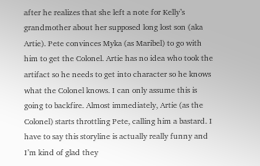after he realizes that she left a note for Kelly’s grandmother about her supposed long lost son (aka Artie). Pete convinces Myka (as Maribel) to go with him to get the Colonel. Artie has no idea who took the artifact so he needs to get into character so he knows what the Colonel knows. I can only assume this is going to backfire. Almost immediately, Artie (as the Colonel) starts throttling Pete, calling him a bastard. I have to say this storyline is actually really funny and I’m kind of glad they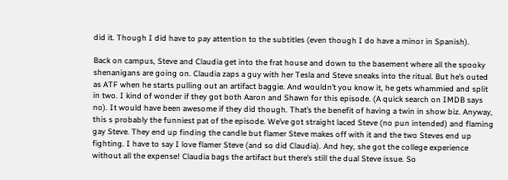did it. Though I did have to pay attention to the subtitles (even though I do have a minor in Spanish).

Back on campus, Steve and Claudia get into the frat house and down to the basement where all the spooky shenanigans are going on. Claudia zaps a guy with her Tesla and Steve sneaks into the ritual. But he’s outed as ATF when he starts pulling out an artifact baggie. And wouldn’t you know it, he gets whammied and split in two. I kind of wonder if they got both Aaron and Shawn for this episode. (A quick search on IMDB says no). It would have been awesome if they did though. That’s the benefit of having a twin in show biz. Anyway, this s probably the funniest pat of the episode. We’ve got straight laced Steve (no pun intended) and flaming gay Steve. They end up finding the candle but flamer Steve makes off with it and the two Steves end up fighting. I have to say I love flamer Steve (and so did Claudia). And hey, she got the college experience without all the expense! Claudia bags the artifact but there’s still the dual Steve issue. So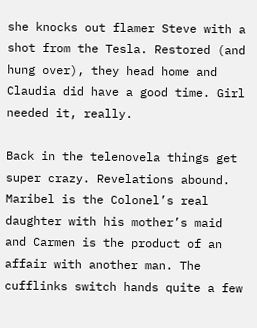she knocks out flamer Steve with a shot from the Tesla. Restored (and hung over), they head home and Claudia did have a good time. Girl needed it, really.

Back in the telenovela things get super crazy. Revelations abound. Maribel is the Colonel’s real daughter with his mother’s maid and Carmen is the product of an affair with another man. The cufflinks switch hands quite a few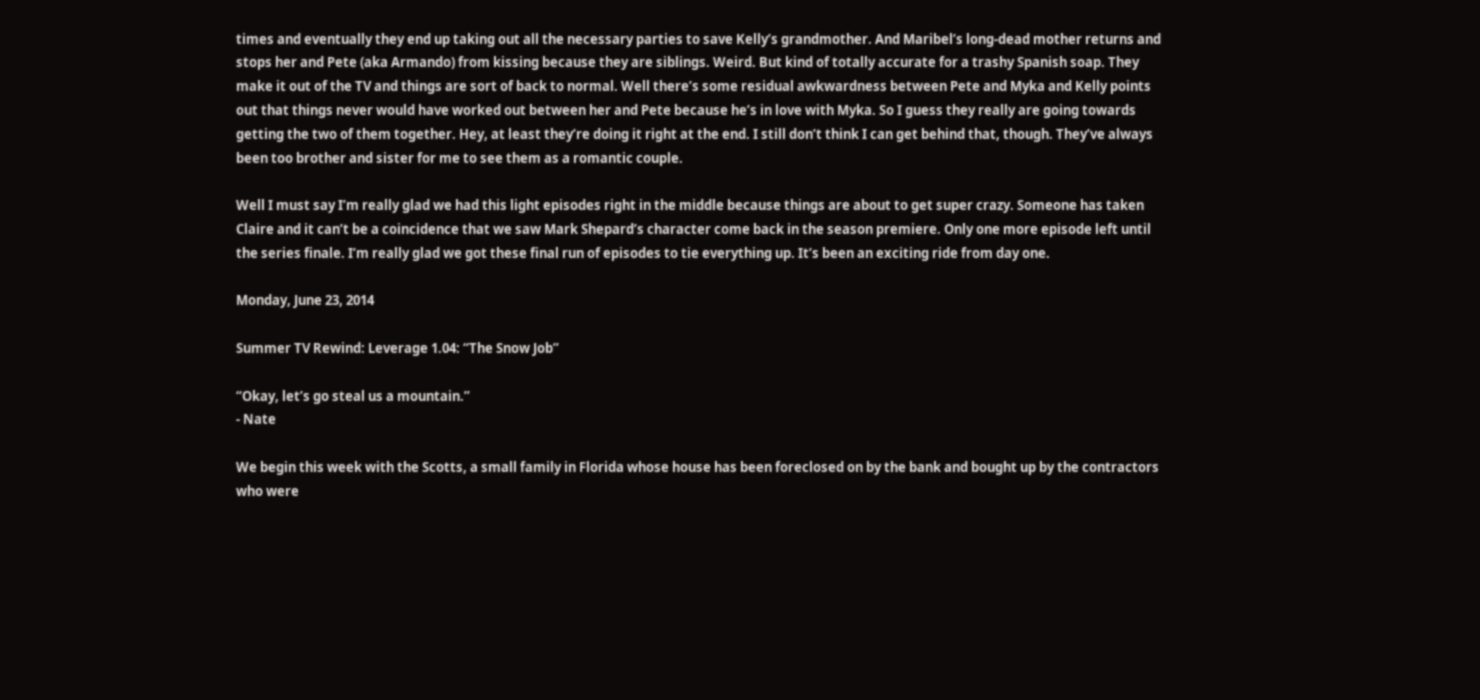times and eventually they end up taking out all the necessary parties to save Kelly’s grandmother. And Maribel’s long-dead mother returns and stops her and Pete (aka Armando) from kissing because they are siblings. Weird. But kind of totally accurate for a trashy Spanish soap. They make it out of the TV and things are sort of back to normal. Well there’s some residual awkwardness between Pete and Myka and Kelly points out that things never would have worked out between her and Pete because he’s in love with Myka. So I guess they really are going towards getting the two of them together. Hey, at least they’re doing it right at the end. I still don’t think I can get behind that, though. They’ve always been too brother and sister for me to see them as a romantic couple.

Well I must say I’m really glad we had this light episodes right in the middle because things are about to get super crazy. Someone has taken Claire and it can’t be a coincidence that we saw Mark Shepard’s character come back in the season premiere. Only one more episode left until the series finale. I’m really glad we got these final run of episodes to tie everything up. It’s been an exciting ride from day one.

Monday, June 23, 2014

Summer TV Rewind: Leverage 1.04: “The Snow Job”

“Okay, let’s go steal us a mountain.”
- Nate

We begin this week with the Scotts, a small family in Florida whose house has been foreclosed on by the bank and bought up by the contractors who were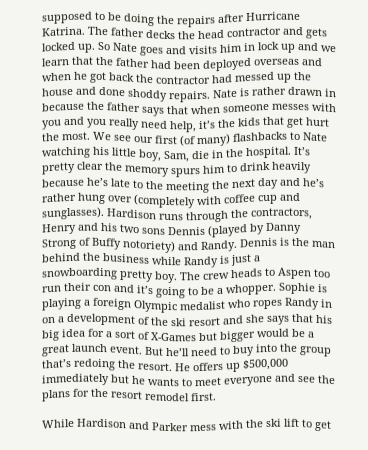supposed to be doing the repairs after Hurricane Katrina. The father decks the head contractor and gets locked up. So Nate goes and visits him in lock up and we learn that the father had been deployed overseas and when he got back the contractor had messed up the house and done shoddy repairs. Nate is rather drawn in because the father says that when someone messes with you and you really need help, it’s the kids that get hurt the most. We see our first (of many) flashbacks to Nate watching his little boy, Sam, die in the hospital. It’s pretty clear the memory spurs him to drink heavily because he’s late to the meeting the next day and he’s rather hung over (completely with coffee cup and sunglasses). Hardison runs through the contractors, Henry and his two sons Dennis (played by Danny Strong of Buffy notoriety) and Randy. Dennis is the man behind the business while Randy is just a snowboarding pretty boy. The crew heads to Aspen too run their con and it’s going to be a whopper. Sophie is playing a foreign Olympic medalist who ropes Randy in on a development of the ski resort and she says that his big idea for a sort of X-Games but bigger would be a great launch event. But he’ll need to buy into the group that’s redoing the resort. He offers up $500,000 immediately but he wants to meet everyone and see the plans for the resort remodel first.

While Hardison and Parker mess with the ski lift to get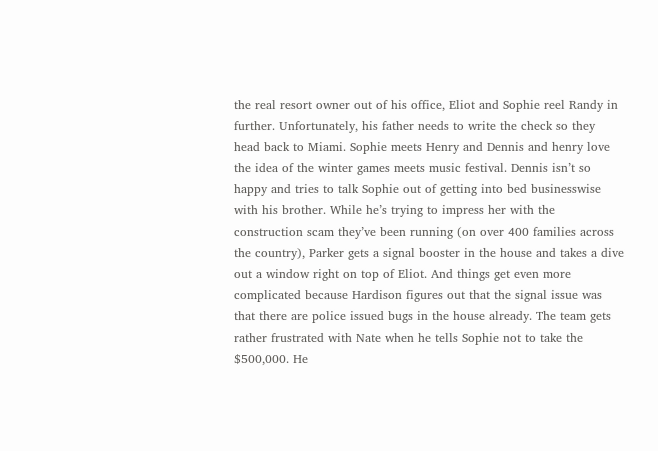the real resort owner out of his office, Eliot and Sophie reel Randy in further. Unfortunately, his father needs to write the check so they head back to Miami. Sophie meets Henry and Dennis and henry love the idea of the winter games meets music festival. Dennis isn’t so happy and tries to talk Sophie out of getting into bed businesswise with his brother. While he’s trying to impress her with the construction scam they’ve been running (on over 400 families across the country), Parker gets a signal booster in the house and takes a dive out a window right on top of Eliot. And things get even more complicated because Hardison figures out that the signal issue was that there are police issued bugs in the house already. The team gets rather frustrated with Nate when he tells Sophie not to take the $500,000. He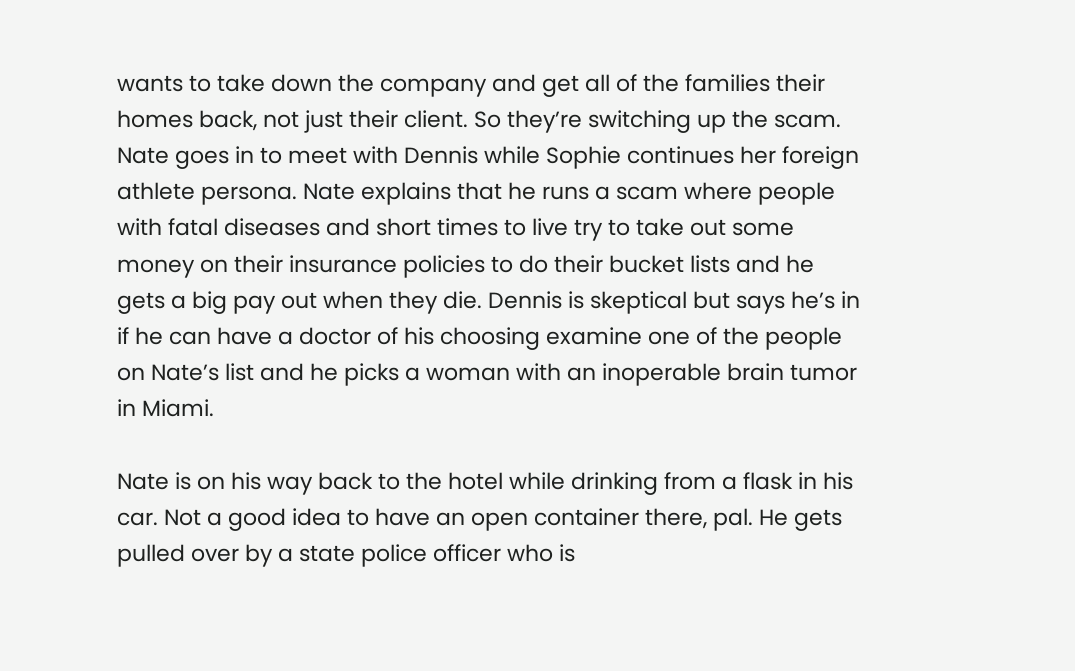wants to take down the company and get all of the families their homes back, not just their client. So they’re switching up the scam. Nate goes in to meet with Dennis while Sophie continues her foreign athlete persona. Nate explains that he runs a scam where people with fatal diseases and short times to live try to take out some money on their insurance policies to do their bucket lists and he gets a big pay out when they die. Dennis is skeptical but says he’s in if he can have a doctor of his choosing examine one of the people on Nate’s list and he picks a woman with an inoperable brain tumor in Miami.

Nate is on his way back to the hotel while drinking from a flask in his car. Not a good idea to have an open container there, pal. He gets pulled over by a state police officer who is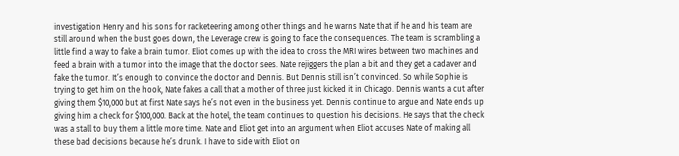investigation Henry and his sons for racketeering among other things and he warns Nate that if he and his team are still around when the bust goes down, the Leverage crew is going to face the consequences. The team is scrambling a little find a way to fake a brain tumor. Eliot comes up with the idea to cross the MRI wires between two machines and feed a brain with a tumor into the image that the doctor sees. Nate rejiggers the plan a bit and they get a cadaver and fake the tumor. It’s enough to convince the doctor and Dennis. But Dennis still isn’t convinced. So while Sophie is trying to get him on the hook, Nate fakes a call that a mother of three just kicked it in Chicago. Dennis wants a cut after giving them $10,000 but at first Nate says he’s not even in the business yet. Dennis continue to argue and Nate ends up giving him a check for $100,000. Back at the hotel, the team continues to question his decisions. He says that the check was a stall to buy them a little more time. Nate and Eliot get into an argument when Eliot accuses Nate of making all these bad decisions because he’s drunk. I have to side with Eliot on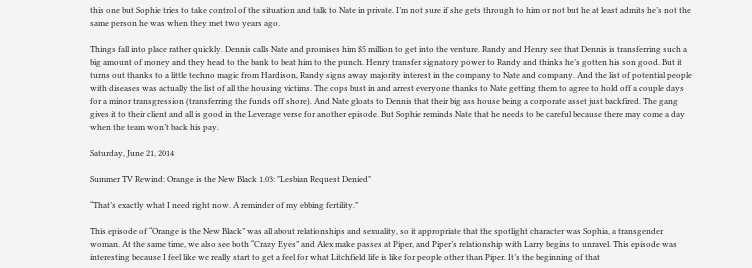this one but Sophie tries to take control of the situation and talk to Nate in private. I’m not sure if she gets through to him or not but he at least admits he’s not the same person he was when they met two years ago.

Things fall into place rather quickly. Dennis calls Nate and promises him $5 million to get into the venture. Randy and Henry see that Dennis is transferring such a big amount of money and they head to the bank to beat him to the punch. Henry transfer signatory power to Randy and thinks he’s gotten his son good. But it turns out thanks to a little techno magic from Hardison, Randy signs away majority interest in the company to Nate and company. And the list of potential people with diseases was actually the list of all the housing victims. The cops bust in and arrest everyone thanks to Nate getting them to agree to hold off a couple days for a minor transgression (transferring the funds off shore). And Nate gloats to Dennis that their big ass house being a corporate asset just backfired. The gang gives it to their client and all is good in the Leverage verse for another episode. But Sophie reminds Nate that he needs to be careful because there may come a day when the team won’t back his pay.

Saturday, June 21, 2014

Summer TV Rewind: Orange is the New Black 1.03: "Lesbian Request Denied"

“That’s exactly what I need right now. A reminder of my ebbing fertility.”

This episode of “Orange is the New Black” was all about relationships and sexuality, so it appropriate that the spotlight character was Sophia, a transgender woman. At the same time, we also see both “Crazy Eyes” and Alex make passes at Piper, and Piper’s relationship with Larry begins to unravel. This episode was interesting because I feel like we really start to get a feel for what Litchfield life is like for people other than Piper. It’s the beginning of that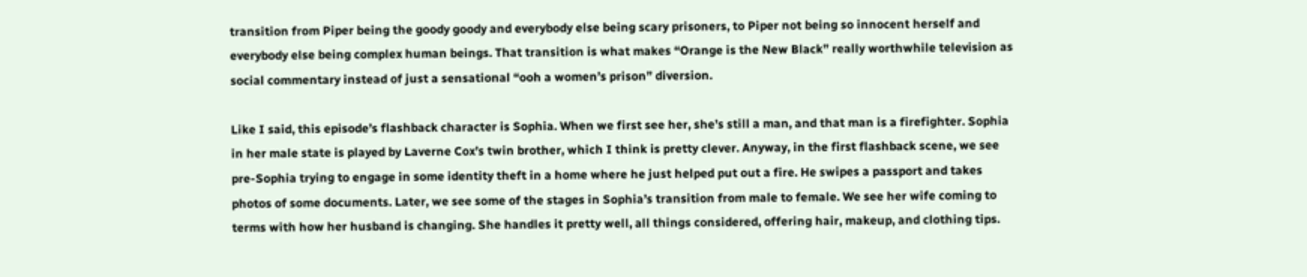transition from Piper being the goody goody and everybody else being scary prisoners, to Piper not being so innocent herself and everybody else being complex human beings. That transition is what makes “Orange is the New Black” really worthwhile television as social commentary instead of just a sensational “ooh a women’s prison” diversion.

Like I said, this episode’s flashback character is Sophia. When we first see her, she’s still a man, and that man is a firefighter. Sophia in her male state is played by Laverne Cox’s twin brother, which I think is pretty clever. Anyway, in the first flashback scene, we see pre-Sophia trying to engage in some identity theft in a home where he just helped put out a fire. He swipes a passport and takes photos of some documents. Later, we see some of the stages in Sophia’s transition from male to female. We see her wife coming to terms with how her husband is changing. She handles it pretty well, all things considered, offering hair, makeup, and clothing tips.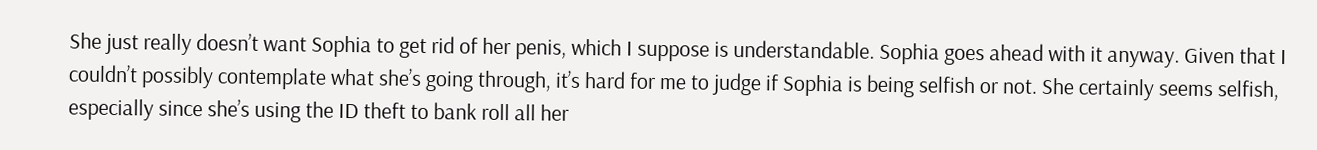She just really doesn’t want Sophia to get rid of her penis, which I suppose is understandable. Sophia goes ahead with it anyway. Given that I couldn’t possibly contemplate what she’s going through, it’s hard for me to judge if Sophia is being selfish or not. She certainly seems selfish, especially since she’s using the ID theft to bank roll all her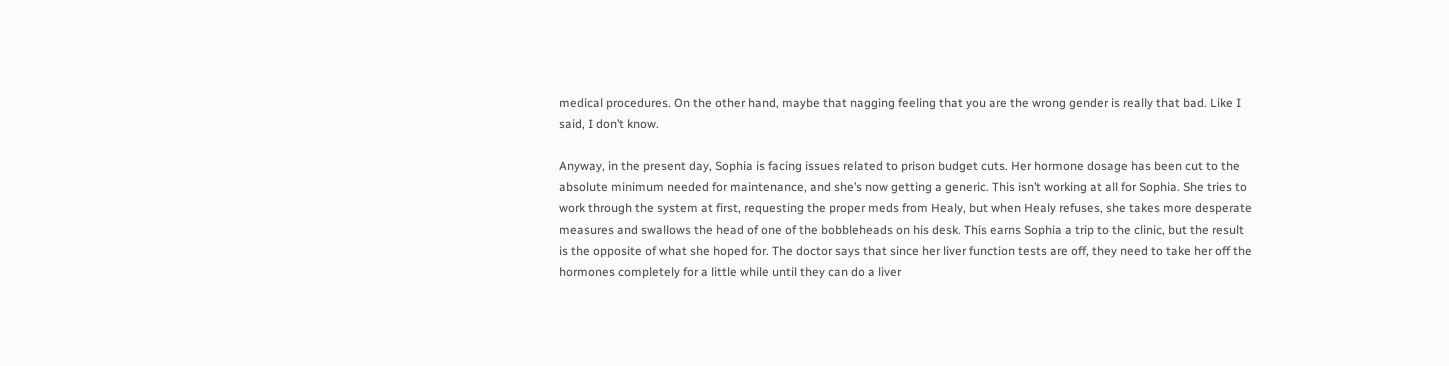medical procedures. On the other hand, maybe that nagging feeling that you are the wrong gender is really that bad. Like I said, I don’t know.

Anyway, in the present day, Sophia is facing issues related to prison budget cuts. Her hormone dosage has been cut to the absolute minimum needed for maintenance, and she’s now getting a generic. This isn’t working at all for Sophia. She tries to work through the system at first, requesting the proper meds from Healy, but when Healy refuses, she takes more desperate measures and swallows the head of one of the bobbleheads on his desk. This earns Sophia a trip to the clinic, but the result is the opposite of what she hoped for. The doctor says that since her liver function tests are off, they need to take her off the hormones completely for a little while until they can do a liver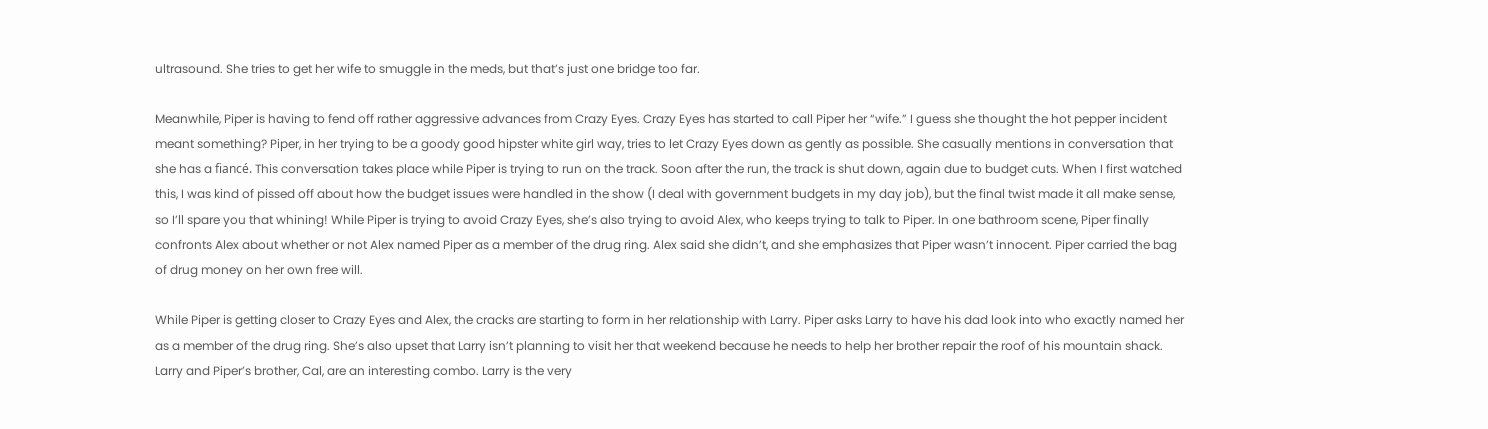ultrasound. She tries to get her wife to smuggle in the meds, but that’s just one bridge too far.

Meanwhile, Piper is having to fend off rather aggressive advances from Crazy Eyes. Crazy Eyes has started to call Piper her “wife.” I guess she thought the hot pepper incident meant something? Piper, in her trying to be a goody good hipster white girl way, tries to let Crazy Eyes down as gently as possible. She casually mentions in conversation that she has a fiancé. This conversation takes place while Piper is trying to run on the track. Soon after the run, the track is shut down, again due to budget cuts. When I first watched this, I was kind of pissed off about how the budget issues were handled in the show (I deal with government budgets in my day job), but the final twist made it all make sense, so I’ll spare you that whining! While Piper is trying to avoid Crazy Eyes, she’s also trying to avoid Alex, who keeps trying to talk to Piper. In one bathroom scene, Piper finally confronts Alex about whether or not Alex named Piper as a member of the drug ring. Alex said she didn’t, and she emphasizes that Piper wasn’t innocent. Piper carried the bag of drug money on her own free will.

While Piper is getting closer to Crazy Eyes and Alex, the cracks are starting to form in her relationship with Larry. Piper asks Larry to have his dad look into who exactly named her as a member of the drug ring. She’s also upset that Larry isn’t planning to visit her that weekend because he needs to help her brother repair the roof of his mountain shack. Larry and Piper’s brother, Cal, are an interesting combo. Larry is the very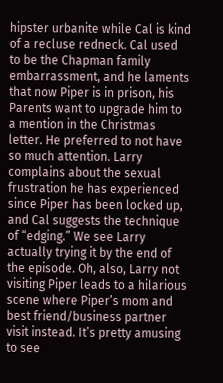hipster urbanite while Cal is kind of a recluse redneck. Cal used to be the Chapman family embarrassment, and he laments that now Piper is in prison, his Parents want to upgrade him to a mention in the Christmas letter. He preferred to not have so much attention. Larry complains about the sexual frustration he has experienced since Piper has been locked up, and Cal suggests the technique of “edging.” We see Larry actually trying it by the end of the episode. Oh, also, Larry not visiting Piper leads to a hilarious scene where Piper’s mom and best friend/business partner visit instead. It’s pretty amusing to see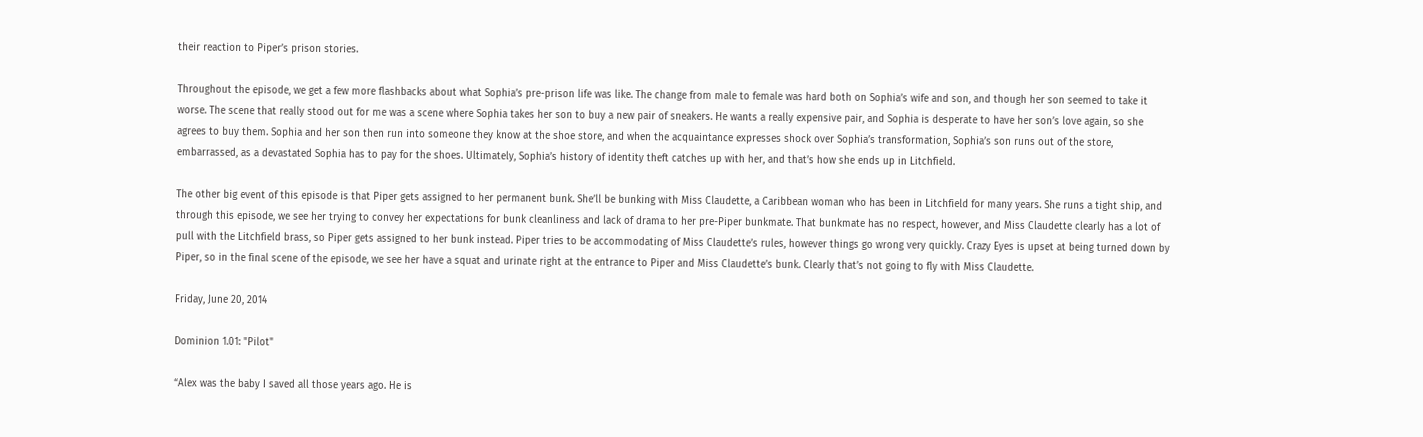their reaction to Piper’s prison stories.

Throughout the episode, we get a few more flashbacks about what Sophia’s pre-prison life was like. The change from male to female was hard both on Sophia’s wife and son, and though her son seemed to take it worse. The scene that really stood out for me was a scene where Sophia takes her son to buy a new pair of sneakers. He wants a really expensive pair, and Sophia is desperate to have her son’s love again, so she agrees to buy them. Sophia and her son then run into someone they know at the shoe store, and when the acquaintance expresses shock over Sophia’s transformation, Sophia’s son runs out of the store, embarrassed, as a devastated Sophia has to pay for the shoes. Ultimately, Sophia’s history of identity theft catches up with her, and that’s how she ends up in Litchfield.

The other big event of this episode is that Piper gets assigned to her permanent bunk. She’ll be bunking with Miss Claudette, a Caribbean woman who has been in Litchfield for many years. She runs a tight ship, and through this episode, we see her trying to convey her expectations for bunk cleanliness and lack of drama to her pre-Piper bunkmate. That bunkmate has no respect, however, and Miss Claudette clearly has a lot of pull with the Litchfield brass, so Piper gets assigned to her bunk instead. Piper tries to be accommodating of Miss Claudette’s rules, however things go wrong very quickly. Crazy Eyes is upset at being turned down by Piper, so in the final scene of the episode, we see her have a squat and urinate right at the entrance to Piper and Miss Claudette’s bunk. Clearly that’s not going to fly with Miss Claudette.

Friday, June 20, 2014

Dominion 1.01: "Pilot"

“Alex was the baby I saved all those years ago. He is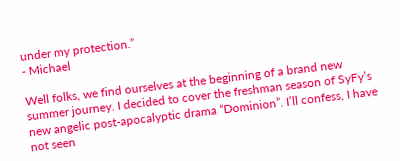under my protection.”
- Michael

Well folks, we find ourselves at the beginning of a brand new summer journey. I decided to cover the freshman season of SyFy’s new angelic post-apocalyptic drama “Dominion”. I’ll confess, I have not seen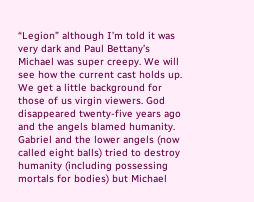“Legion” although I’m told it was very dark and Paul Bettany’s Michael was super creepy. We will see how the current cast holds up. We get a little background for those of us virgin viewers. God disappeared twenty-five years ago and the angels blamed humanity. Gabriel and the lower angels (now called eight balls) tried to destroy humanity (including possessing mortals for bodies) but Michael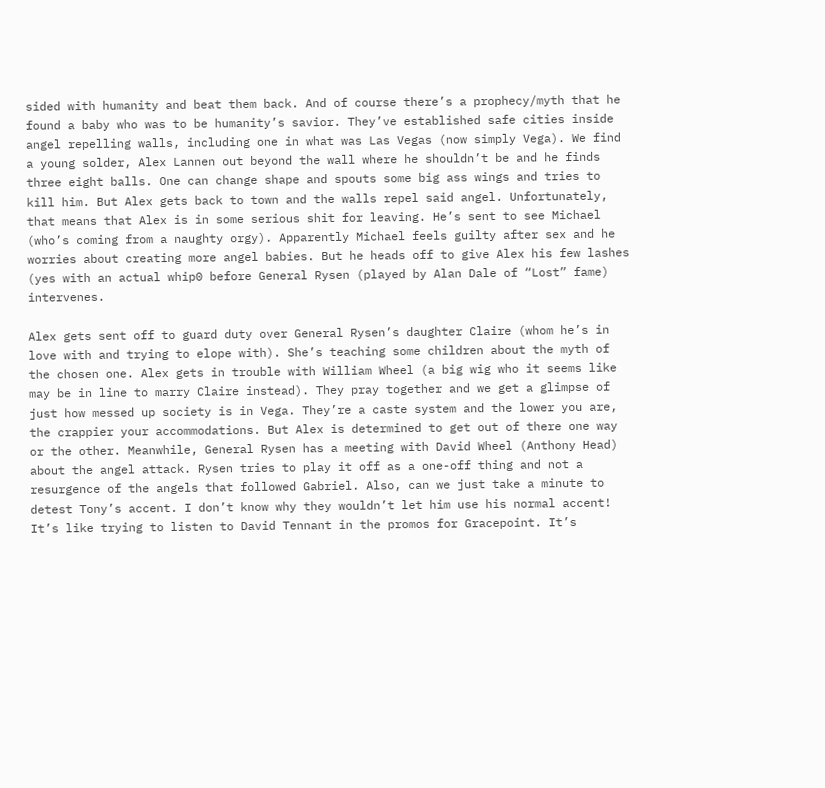sided with humanity and beat them back. And of course there’s a prophecy/myth that he found a baby who was to be humanity’s savior. They’ve established safe cities inside angel repelling walls, including one in what was Las Vegas (now simply Vega). We find a young solder, Alex Lannen out beyond the wall where he shouldn’t be and he finds three eight balls. One can change shape and spouts some big ass wings and tries to kill him. But Alex gets back to town and the walls repel said angel. Unfortunately, that means that Alex is in some serious shit for leaving. He’s sent to see Michael (who’s coming from a naughty orgy). Apparently Michael feels guilty after sex and he worries about creating more angel babies. But he heads off to give Alex his few lashes (yes with an actual whip0 before General Rysen (played by Alan Dale of “Lost” fame) intervenes.

Alex gets sent off to guard duty over General Rysen’s daughter Claire (whom he’s in love with and trying to elope with). She’s teaching some children about the myth of the chosen one. Alex gets in trouble with William Wheel (a big wig who it seems like may be in line to marry Claire instead). They pray together and we get a glimpse of just how messed up society is in Vega. They’re a caste system and the lower you are, the crappier your accommodations. But Alex is determined to get out of there one way or the other. Meanwhile, General Rysen has a meeting with David Wheel (Anthony Head) about the angel attack. Rysen tries to play it off as a one-off thing and not a resurgence of the angels that followed Gabriel. Also, can we just take a minute to detest Tony’s accent. I don’t know why they wouldn’t let him use his normal accent! It’s like trying to listen to David Tennant in the promos for Gracepoint. It’s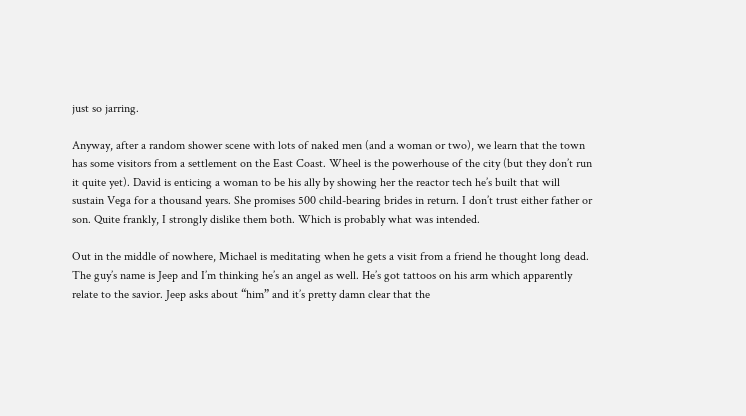just so jarring.

Anyway, after a random shower scene with lots of naked men (and a woman or two), we learn that the town has some visitors from a settlement on the East Coast. Wheel is the powerhouse of the city (but they don’t run it quite yet). David is enticing a woman to be his ally by showing her the reactor tech he’s built that will sustain Vega for a thousand years. She promises 500 child-bearing brides in return. I don’t trust either father or son. Quite frankly, I strongly dislike them both. Which is probably what was intended.

Out in the middle of nowhere, Michael is meditating when he gets a visit from a friend he thought long dead. The guy’s name is Jeep and I’m thinking he’s an angel as well. He’s got tattoos on his arm which apparently relate to the savior. Jeep asks about “him” and it’s pretty damn clear that the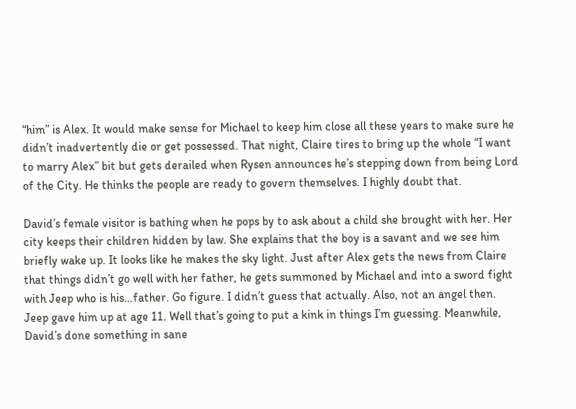“him” is Alex. It would make sense for Michael to keep him close all these years to make sure he didn’t inadvertently die or get possessed. That night, Claire tires to bring up the whole “I want to marry Alex” bit but gets derailed when Rysen announces he’s stepping down from being Lord of the City. He thinks the people are ready to govern themselves. I highly doubt that.

David’s female visitor is bathing when he pops by to ask about a child she brought with her. Her city keeps their children hidden by law. She explains that the boy is a savant and we see him briefly wake up. It looks like he makes the sky light. Just after Alex gets the news from Claire that things didn’t go well with her father, he gets summoned by Michael and into a sword fight with Jeep who is his…father. Go figure. I didn’t guess that actually. Also, not an angel then. Jeep gave him up at age 11. Well that’s going to put a kink in things I’m guessing. Meanwhile, David’s done something in sane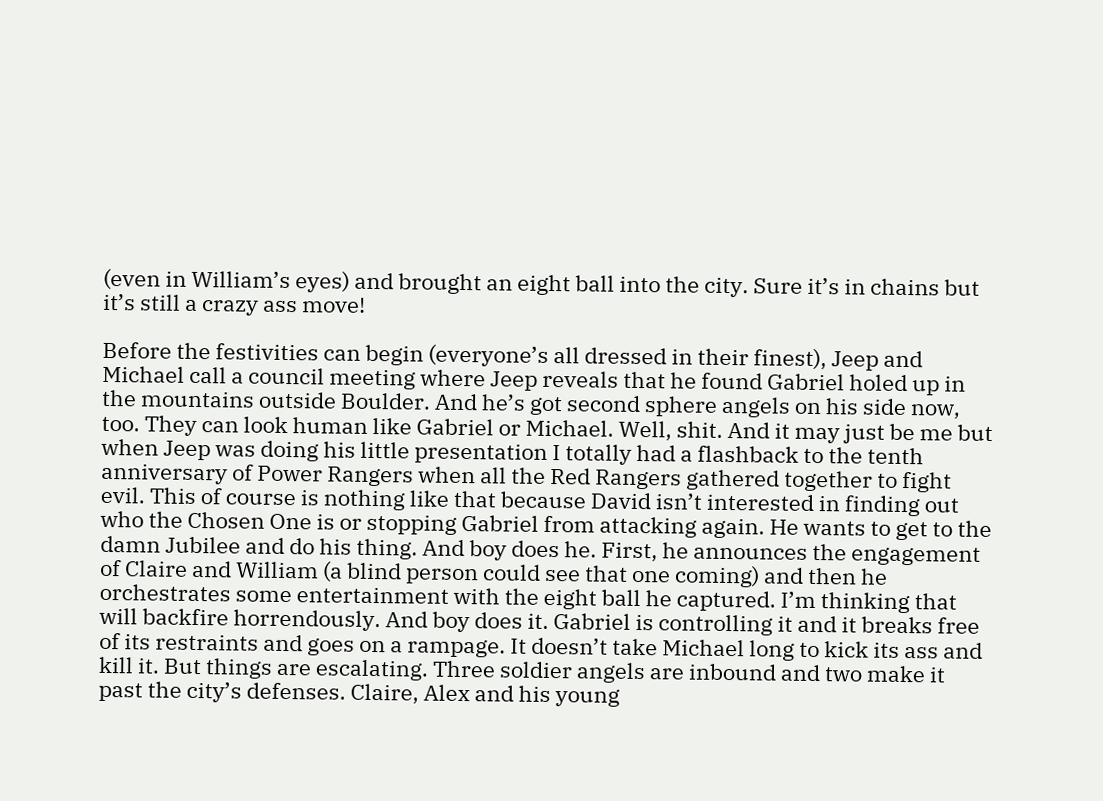(even in William’s eyes) and brought an eight ball into the city. Sure it’s in chains but it’s still a crazy ass move!

Before the festivities can begin (everyone’s all dressed in their finest), Jeep and Michael call a council meeting where Jeep reveals that he found Gabriel holed up in the mountains outside Boulder. And he’s got second sphere angels on his side now, too. They can look human like Gabriel or Michael. Well, shit. And it may just be me but when Jeep was doing his little presentation I totally had a flashback to the tenth anniversary of Power Rangers when all the Red Rangers gathered together to fight evil. This of course is nothing like that because David isn’t interested in finding out who the Chosen One is or stopping Gabriel from attacking again. He wants to get to the damn Jubilee and do his thing. And boy does he. First, he announces the engagement of Claire and William (a blind person could see that one coming) and then he orchestrates some entertainment with the eight ball he captured. I’m thinking that will backfire horrendously. And boy does it. Gabriel is controlling it and it breaks free of its restraints and goes on a rampage. It doesn’t take Michael long to kick its ass and kill it. But things are escalating. Three soldier angels are inbound and two make it past the city’s defenses. Claire, Alex and his young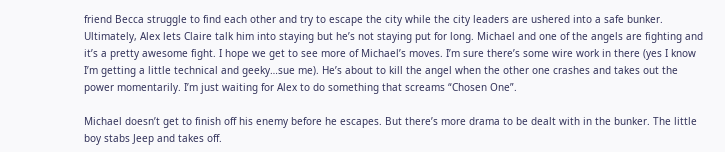friend Becca struggle to find each other and try to escape the city while the city leaders are ushered into a safe bunker. Ultimately, Alex lets Claire talk him into staying but he’s not staying put for long. Michael and one of the angels are fighting and it’s a pretty awesome fight. I hope we get to see more of Michael’s moves. I’m sure there’s some wire work in there (yes I know I’m getting a little technical and geeky…sue me). He’s about to kill the angel when the other one crashes and takes out the power momentarily. I’m just waiting for Alex to do something that screams “Chosen One”.

Michael doesn’t get to finish off his enemy before he escapes. But there’s more drama to be dealt with in the bunker. The little boy stabs Jeep and takes off.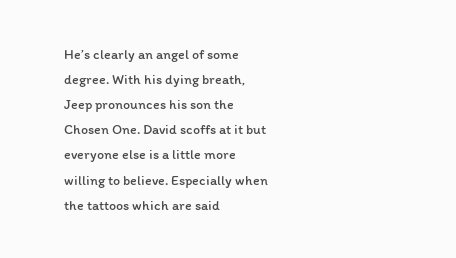He’s clearly an angel of some degree. With his dying breath, Jeep pronounces his son the Chosen One. David scoffs at it but everyone else is a little more willing to believe. Especially when the tattoos which are said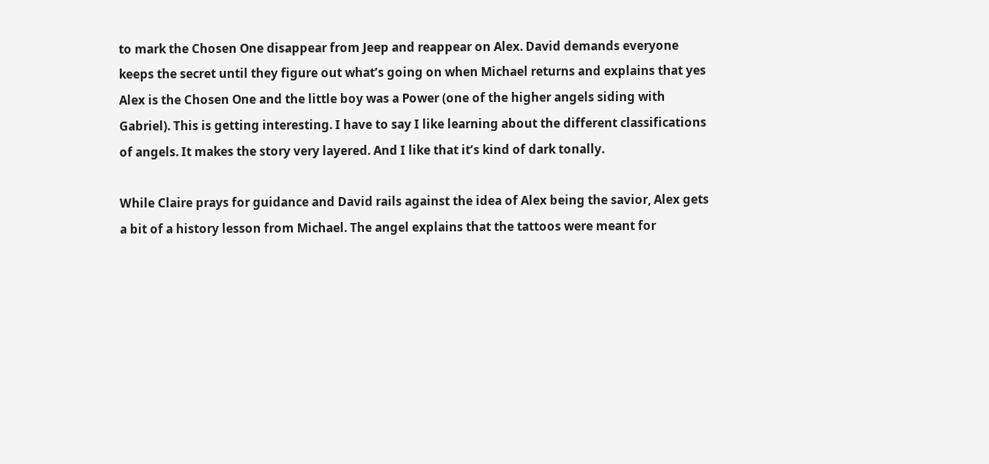to mark the Chosen One disappear from Jeep and reappear on Alex. David demands everyone keeps the secret until they figure out what’s going on when Michael returns and explains that yes Alex is the Chosen One and the little boy was a Power (one of the higher angels siding with Gabriel). This is getting interesting. I have to say I like learning about the different classifications of angels. It makes the story very layered. And I like that it’s kind of dark tonally.

While Claire prays for guidance and David rails against the idea of Alex being the savior, Alex gets a bit of a history lesson from Michael. The angel explains that the tattoos were meant for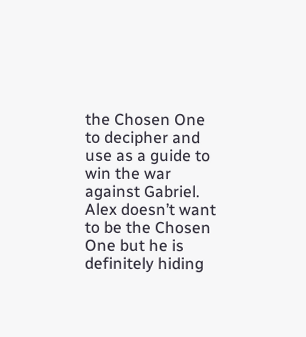the Chosen One to decipher and use as a guide to win the war against Gabriel. Alex doesn’t want to be the Chosen One but he is definitely hiding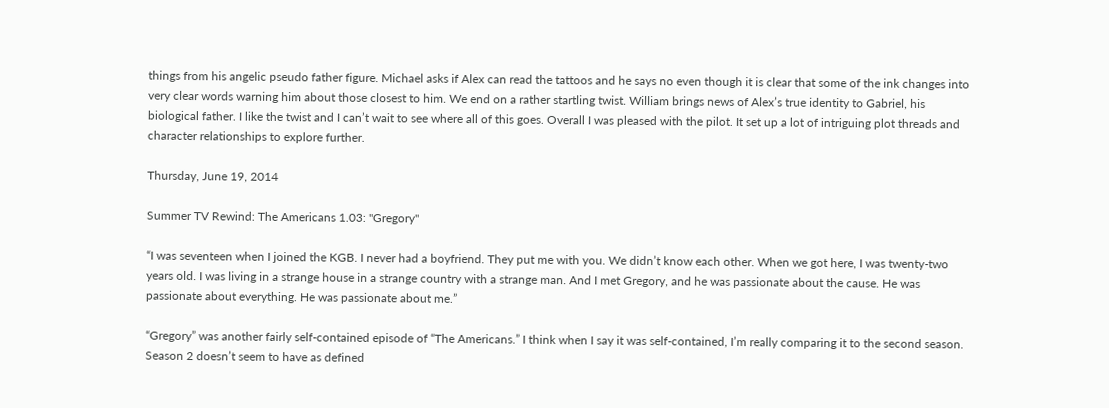things from his angelic pseudo father figure. Michael asks if Alex can read the tattoos and he says no even though it is clear that some of the ink changes into very clear words warning him about those closest to him. We end on a rather startling twist. William brings news of Alex’s true identity to Gabriel, his biological father. I like the twist and I can’t wait to see where all of this goes. Overall I was pleased with the pilot. It set up a lot of intriguing plot threads and character relationships to explore further.

Thursday, June 19, 2014

Summer TV Rewind: The Americans 1.03: "Gregory"

“I was seventeen when I joined the KGB. I never had a boyfriend. They put me with you. We didn’t know each other. When we got here, I was twenty-two years old. I was living in a strange house in a strange country with a strange man. And I met Gregory, and he was passionate about the cause. He was passionate about everything. He was passionate about me.”

“Gregory” was another fairly self-contained episode of “The Americans.” I think when I say it was self-contained, I’m really comparing it to the second season. Season 2 doesn’t seem to have as defined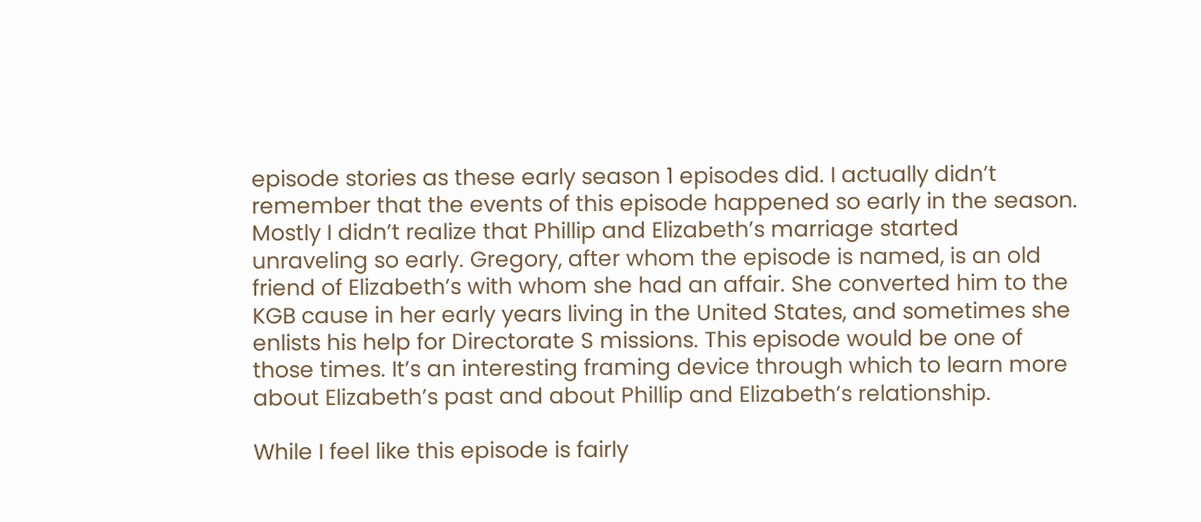episode stories as these early season 1 episodes did. I actually didn’t remember that the events of this episode happened so early in the season. Mostly I didn’t realize that Phillip and Elizabeth’s marriage started unraveling so early. Gregory, after whom the episode is named, is an old friend of Elizabeth’s with whom she had an affair. She converted him to the KGB cause in her early years living in the United States, and sometimes she enlists his help for Directorate S missions. This episode would be one of those times. It’s an interesting framing device through which to learn more about Elizabeth’s past and about Phillip and Elizabeth’s relationship.

While I feel like this episode is fairly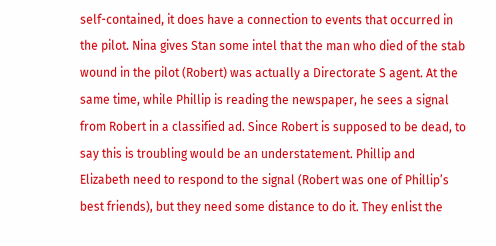self-contained, it does have a connection to events that occurred in the pilot. Nina gives Stan some intel that the man who died of the stab wound in the pilot (Robert) was actually a Directorate S agent. At the same time, while Phillip is reading the newspaper, he sees a signal from Robert in a classified ad. Since Robert is supposed to be dead, to say this is troubling would be an understatement. Phillip and Elizabeth need to respond to the signal (Robert was one of Phillip’s best friends), but they need some distance to do it. They enlist the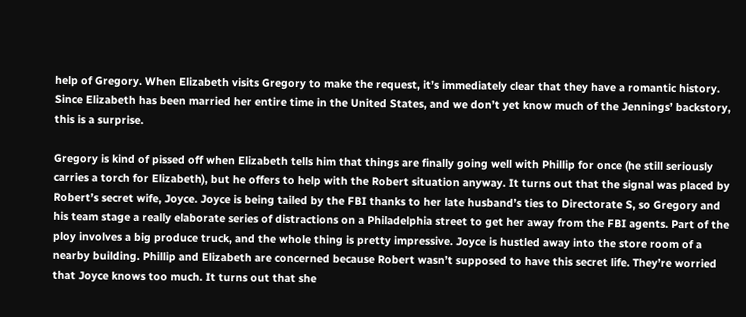help of Gregory. When Elizabeth visits Gregory to make the request, it’s immediately clear that they have a romantic history. Since Elizabeth has been married her entire time in the United States, and we don’t yet know much of the Jennings’ backstory, this is a surprise.

Gregory is kind of pissed off when Elizabeth tells him that things are finally going well with Phillip for once (he still seriously carries a torch for Elizabeth), but he offers to help with the Robert situation anyway. It turns out that the signal was placed by Robert’s secret wife, Joyce. Joyce is being tailed by the FBI thanks to her late husband’s ties to Directorate S, so Gregory and his team stage a really elaborate series of distractions on a Philadelphia street to get her away from the FBI agents. Part of the ploy involves a big produce truck, and the whole thing is pretty impressive. Joyce is hustled away into the store room of a nearby building. Phillip and Elizabeth are concerned because Robert wasn’t supposed to have this secret life. They’re worried that Joyce knows too much. It turns out that she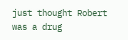just thought Robert was a drug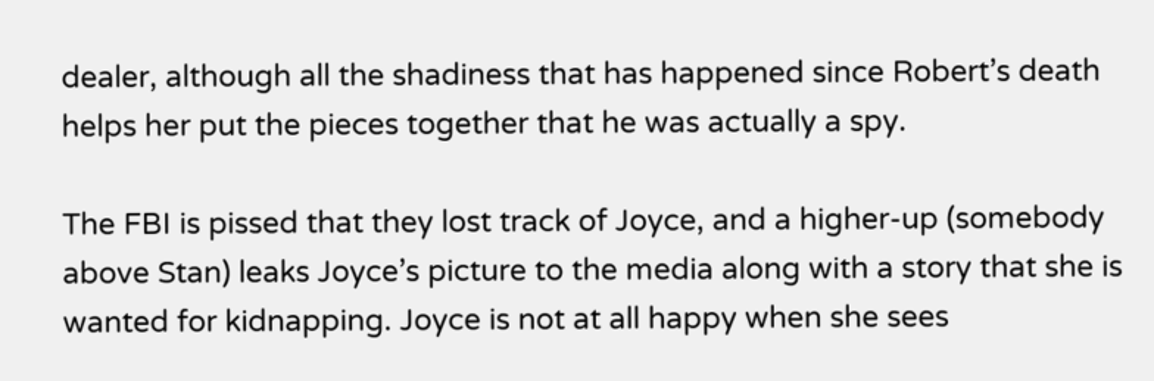dealer, although all the shadiness that has happened since Robert’s death helps her put the pieces together that he was actually a spy.

The FBI is pissed that they lost track of Joyce, and a higher-up (somebody above Stan) leaks Joyce’s picture to the media along with a story that she is wanted for kidnapping. Joyce is not at all happy when she sees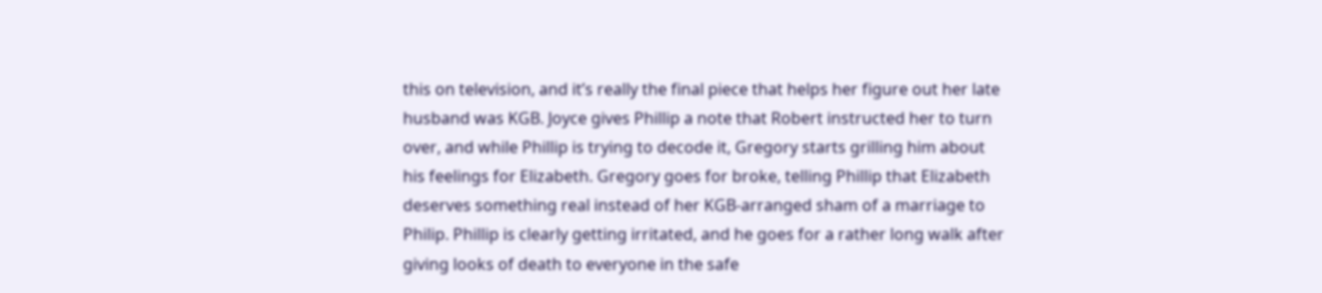this on television, and it’s really the final piece that helps her figure out her late husband was KGB. Joyce gives Phillip a note that Robert instructed her to turn over, and while Phillip is trying to decode it, Gregory starts grilling him about his feelings for Elizabeth. Gregory goes for broke, telling Phillip that Elizabeth deserves something real instead of her KGB-arranged sham of a marriage to Philip. Phillip is clearly getting irritated, and he goes for a rather long walk after giving looks of death to everyone in the safe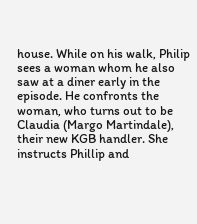house. While on his walk, Philip sees a woman whom he also saw at a diner early in the episode. He confronts the woman, who turns out to be Claudia (Margo Martindale), their new KGB handler. She instructs Phillip and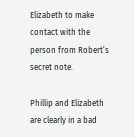Elizabeth to make contact with the person from Robert’s secret note.

Phillip and Elizabeth are clearly in a bad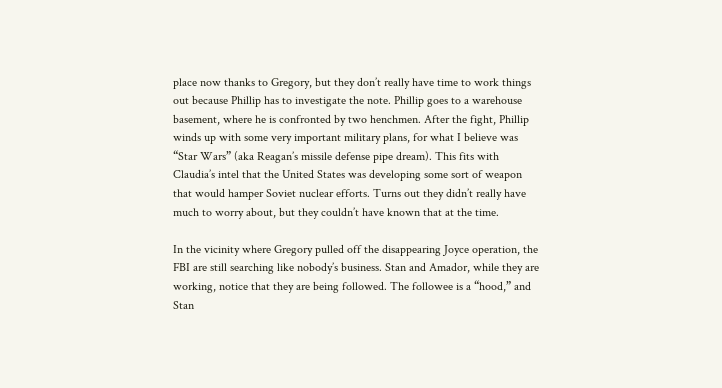place now thanks to Gregory, but they don’t really have time to work things out because Phillip has to investigate the note. Phillip goes to a warehouse basement, where he is confronted by two henchmen. After the fight, Phillip winds up with some very important military plans, for what I believe was “Star Wars” (aka Reagan’s missile defense pipe dream). This fits with Claudia’s intel that the United States was developing some sort of weapon that would hamper Soviet nuclear efforts. Turns out they didn’t really have much to worry about, but they couldn’t have known that at the time.

In the vicinity where Gregory pulled off the disappearing Joyce operation, the FBI are still searching like nobody’s business. Stan and Amador, while they are working, notice that they are being followed. The followee is a “hood,” and Stan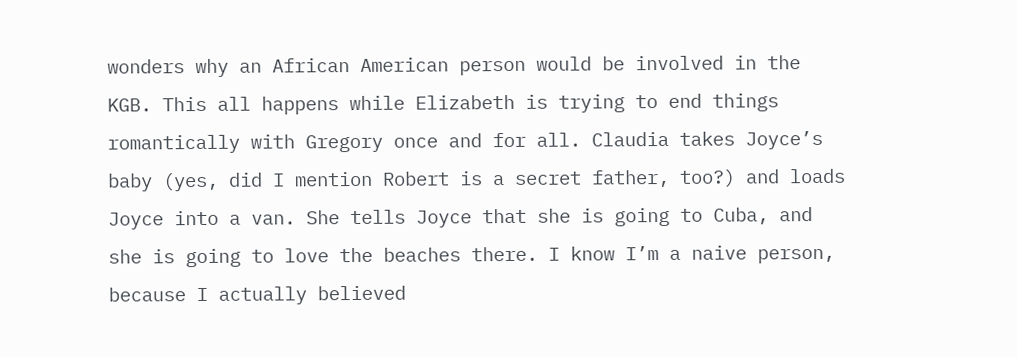wonders why an African American person would be involved in the KGB. This all happens while Elizabeth is trying to end things romantically with Gregory once and for all. Claudia takes Joyce’s baby (yes, did I mention Robert is a secret father, too?) and loads Joyce into a van. She tells Joyce that she is going to Cuba, and she is going to love the beaches there. I know I’m a naive person, because I actually believed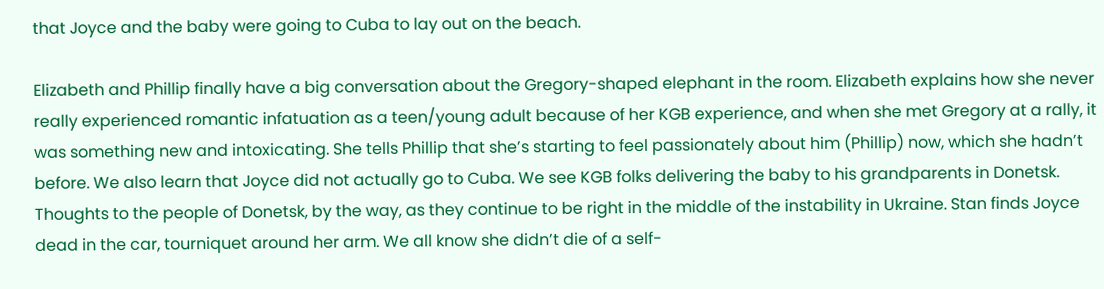that Joyce and the baby were going to Cuba to lay out on the beach.

Elizabeth and Phillip finally have a big conversation about the Gregory-shaped elephant in the room. Elizabeth explains how she never really experienced romantic infatuation as a teen/young adult because of her KGB experience, and when she met Gregory at a rally, it was something new and intoxicating. She tells Phillip that she’s starting to feel passionately about him (Phillip) now, which she hadn’t before. We also learn that Joyce did not actually go to Cuba. We see KGB folks delivering the baby to his grandparents in Donetsk. Thoughts to the people of Donetsk, by the way, as they continue to be right in the middle of the instability in Ukraine. Stan finds Joyce dead in the car, tourniquet around her arm. We all know she didn’t die of a self-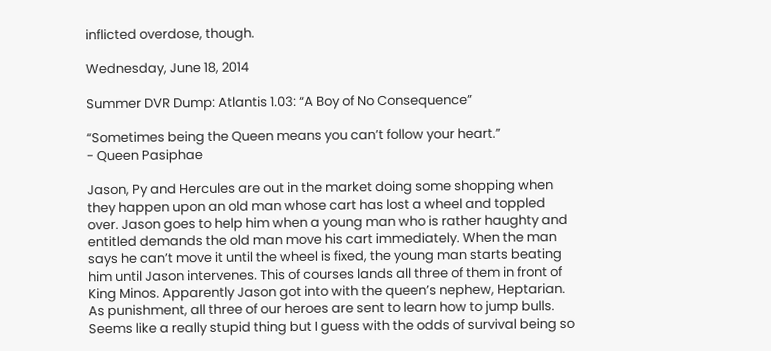inflicted overdose, though.

Wednesday, June 18, 2014

Summer DVR Dump: Atlantis 1.03: “A Boy of No Consequence”

“Sometimes being the Queen means you can’t follow your heart.”
- Queen Pasiphae

Jason, Py and Hercules are out in the market doing some shopping when they happen upon an old man whose cart has lost a wheel and toppled over. Jason goes to help him when a young man who is rather haughty and entitled demands the old man move his cart immediately. When the man says he can’t move it until the wheel is fixed, the young man starts beating him until Jason intervenes. This of courses lands all three of them in front of King Minos. Apparently Jason got into with the queen’s nephew, Heptarian. As punishment, all three of our heroes are sent to learn how to jump bulls. Seems like a really stupid thing but I guess with the odds of survival being so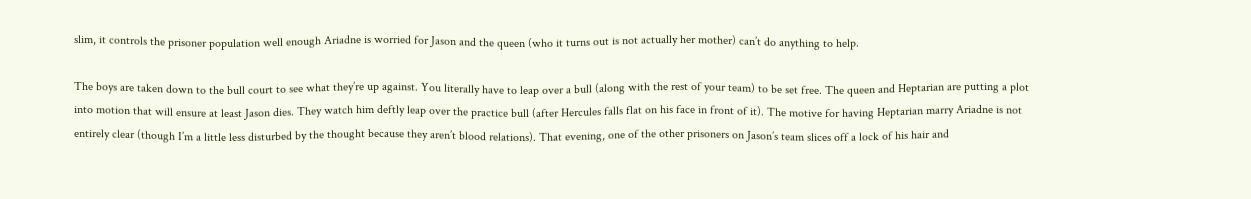slim, it controls the prisoner population well enough Ariadne is worried for Jason and the queen (who it turns out is not actually her mother) can’t do anything to help.

The boys are taken down to the bull court to see what they’re up against. You literally have to leap over a bull (along with the rest of your team) to be set free. The queen and Heptarian are putting a plot into motion that will ensure at least Jason dies. They watch him deftly leap over the practice bull (after Hercules falls flat on his face in front of it). The motive for having Heptarian marry Ariadne is not entirely clear (though I’m a little less disturbed by the thought because they aren’t blood relations). That evening, one of the other prisoners on Jason’s team slices off a lock of his hair and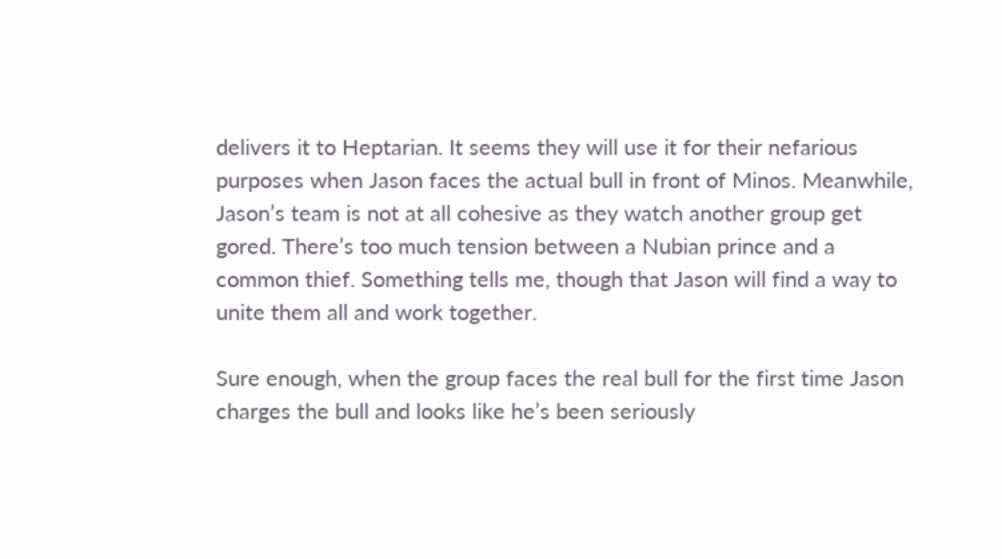delivers it to Heptarian. It seems they will use it for their nefarious purposes when Jason faces the actual bull in front of Minos. Meanwhile, Jason’s team is not at all cohesive as they watch another group get gored. There’s too much tension between a Nubian prince and a common thief. Something tells me, though that Jason will find a way to unite them all and work together.

Sure enough, when the group faces the real bull for the first time Jason charges the bull and looks like he’s been seriously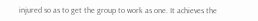injured so as to get the group to work as one. It achieves the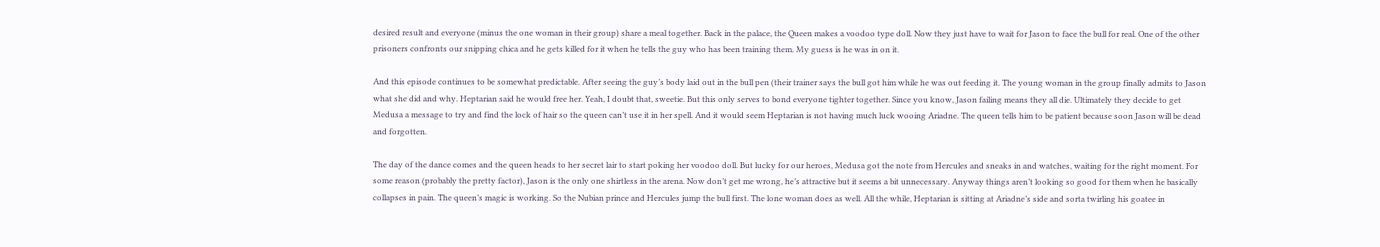desired result and everyone (minus the one woman in their group) share a meal together. Back in the palace, the Queen makes a voodoo type doll. Now they just have to wait for Jason to face the bull for real. One of the other prisoners confronts our snipping chica and he gets killed for it when he tells the guy who has been training them. My guess is he was in on it.

And this episode continues to be somewhat predictable. After seeing the guy’s body laid out in the bull pen (their trainer says the bull got him while he was out feeding it. The young woman in the group finally admits to Jason what she did and why. Heptarian said he would free her. Yeah, I doubt that, sweetie. But this only serves to bond everyone tighter together. Since you know, Jason failing means they all die. Ultimately they decide to get Medusa a message to try and find the lock of hair so the queen can’t use it in her spell. And it would seem Heptarian is not having much luck wooing Ariadne. The queen tells him to be patient because soon Jason will be dead and forgotten.

The day of the dance comes and the queen heads to her secret lair to start poking her voodoo doll. But lucky for our heroes, Medusa got the note from Hercules and sneaks in and watches, waiting for the right moment. For some reason (probably the pretty factor), Jason is the only one shirtless in the arena. Now don’t get me wrong, he’s attractive but it seems a bit unnecessary. Anyway things aren’t looking so good for them when he basically collapses in pain. The queen’s magic is working. So the Nubian prince and Hercules jump the bull first. The lone woman does as well. All the while, Heptarian is sitting at Ariadne’s side and sorta twirling his goatee in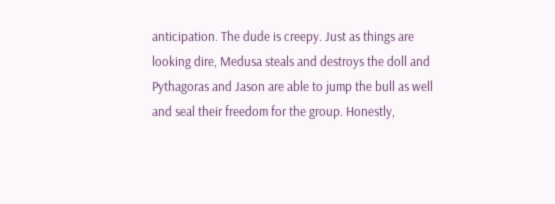anticipation. The dude is creepy. Just as things are looking dire, Medusa steals and destroys the doll and Pythagoras and Jason are able to jump the bull as well and seal their freedom for the group. Honestly,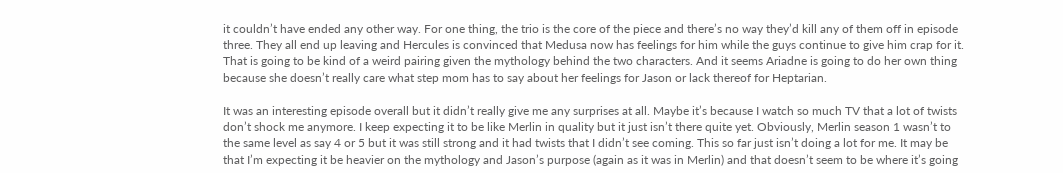it couldn’t have ended any other way. For one thing, the trio is the core of the piece and there’s no way they’d kill any of them off in episode three. They all end up leaving and Hercules is convinced that Medusa now has feelings for him while the guys continue to give him crap for it. That is going to be kind of a weird pairing given the mythology behind the two characters. And it seems Ariadne is going to do her own thing because she doesn’t really care what step mom has to say about her feelings for Jason or lack thereof for Heptarian.

It was an interesting episode overall but it didn’t really give me any surprises at all. Maybe it’s because I watch so much TV that a lot of twists don’t shock me anymore. I keep expecting it to be like Merlin in quality but it just isn’t there quite yet. Obviously, Merlin season 1 wasn’t to the same level as say 4 or 5 but it was still strong and it had twists that I didn’t see coming. This so far just isn’t doing a lot for me. It may be that I’m expecting it be heavier on the mythology and Jason’s purpose (again as it was in Merlin) and that doesn’t seem to be where it’s going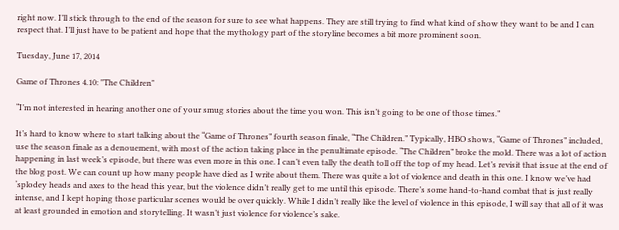right now. I’ll stick through to the end of the season for sure to see what happens. They are still trying to find what kind of show they want to be and I can respect that. I’ll just have to be patient and hope that the mythology part of the storyline becomes a bit more prominent soon.

Tuesday, June 17, 2014

Game of Thrones 4.10: "The Children"

“I’m not interested in hearing another one of your smug stories about the time you won. This isn’t going to be one of those times.”

It’s hard to know where to start talking about the “Game of Thrones” fourth season finale, “The Children.” Typically, HBO shows, “Game of Thrones” included, use the season finale as a denouement, with most of the action taking place in the penultimate episode. “The Children” broke the mold. There was a lot of action happening in last week’s episode, but there was even more in this one. I can’t even tally the death toll off the top of my head. Let’s revisit that issue at the end of the blog post. We can count up how many people have died as I write about them. There was quite a lot of violence and death in this one. I know we’ve had ‘splodey heads and axes to the head this year, but the violence didn’t really get to me until this episode. There’s some hand-to-hand combat that is just really intense, and I kept hoping those particular scenes would be over quickly. While I didn’t really like the level of violence in this episode, I will say that all of it was at least grounded in emotion and storytelling. It wasn’t just violence for violence’s sake.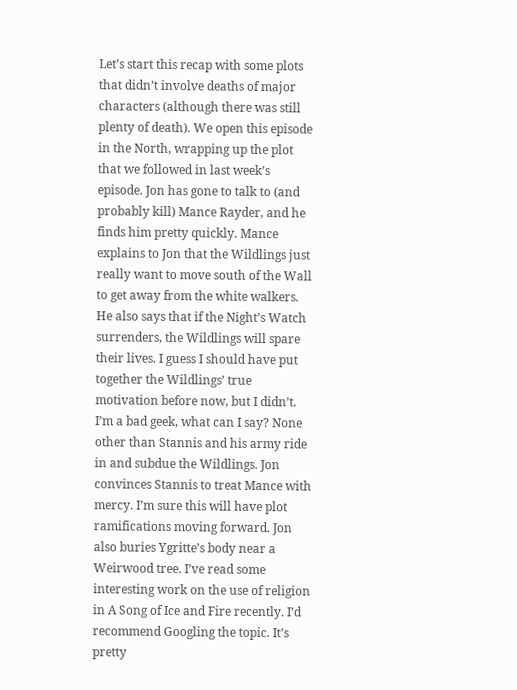Let’s start this recap with some plots that didn’t involve deaths of major characters (although there was still plenty of death). We open this episode in the North, wrapping up the plot that we followed in last week’s episode. Jon has gone to talk to (and probably kill) Mance Rayder, and he finds him pretty quickly. Mance explains to Jon that the Wildlings just really want to move south of the Wall to get away from the white walkers. He also says that if the Night’s Watch surrenders, the Wildlings will spare their lives. I guess I should have put together the Wildlings’ true motivation before now, but I didn’t. I’m a bad geek, what can I say? None other than Stannis and his army ride in and subdue the Wildlings. Jon convinces Stannis to treat Mance with mercy. I’m sure this will have plot ramifications moving forward. Jon also buries Ygritte’s body near a Weirwood tree. I’ve read some interesting work on the use of religion in A Song of Ice and Fire recently. I’d recommend Googling the topic. It’s pretty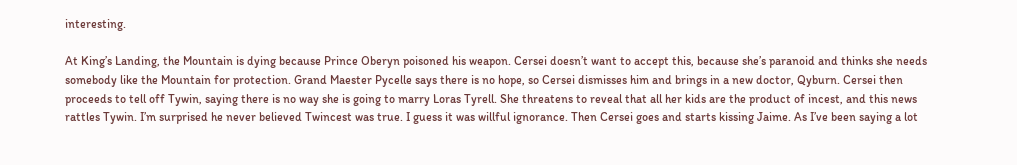interesting.

At King’s Landing, the Mountain is dying because Prince Oberyn poisoned his weapon. Cersei doesn’t want to accept this, because she’s paranoid and thinks she needs somebody like the Mountain for protection. Grand Maester Pycelle says there is no hope, so Cersei dismisses him and brings in a new doctor, Qyburn. Cersei then proceeds to tell off Tywin, saying there is no way she is going to marry Loras Tyrell. She threatens to reveal that all her kids are the product of incest, and this news rattles Tywin. I’m surprised he never believed Twincest was true. I guess it was willful ignorance. Then Cersei goes and starts kissing Jaime. As I’ve been saying a lot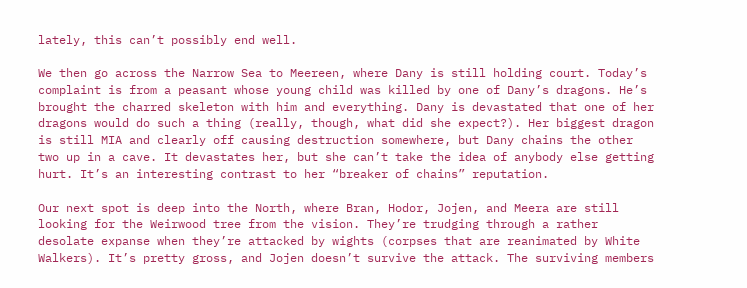lately, this can’t possibly end well.

We then go across the Narrow Sea to Meereen, where Dany is still holding court. Today’s complaint is from a peasant whose young child was killed by one of Dany’s dragons. He’s brought the charred skeleton with him and everything. Dany is devastated that one of her dragons would do such a thing (really, though, what did she expect?). Her biggest dragon is still MIA and clearly off causing destruction somewhere, but Dany chains the other two up in a cave. It devastates her, but she can’t take the idea of anybody else getting hurt. It’s an interesting contrast to her “breaker of chains” reputation.

Our next spot is deep into the North, where Bran, Hodor, Jojen, and Meera are still looking for the Weirwood tree from the vision. They’re trudging through a rather desolate expanse when they’re attacked by wights (corpses that are reanimated by White Walkers). It’s pretty gross, and Jojen doesn’t survive the attack. The surviving members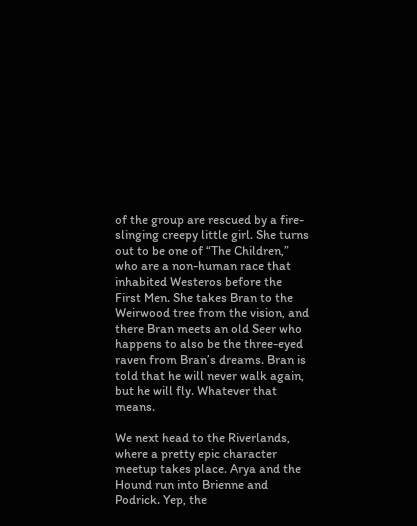of the group are rescued by a fire-slinging creepy little girl. She turns out to be one of “The Children,” who are a non-human race that inhabited Westeros before the First Men. She takes Bran to the Weirwood tree from the vision, and there Bran meets an old Seer who happens to also be the three-eyed raven from Bran’s dreams. Bran is told that he will never walk again, but he will fly. Whatever that means.

We next head to the Riverlands, where a pretty epic character meetup takes place. Arya and the Hound run into Brienne and Podrick. Yep, the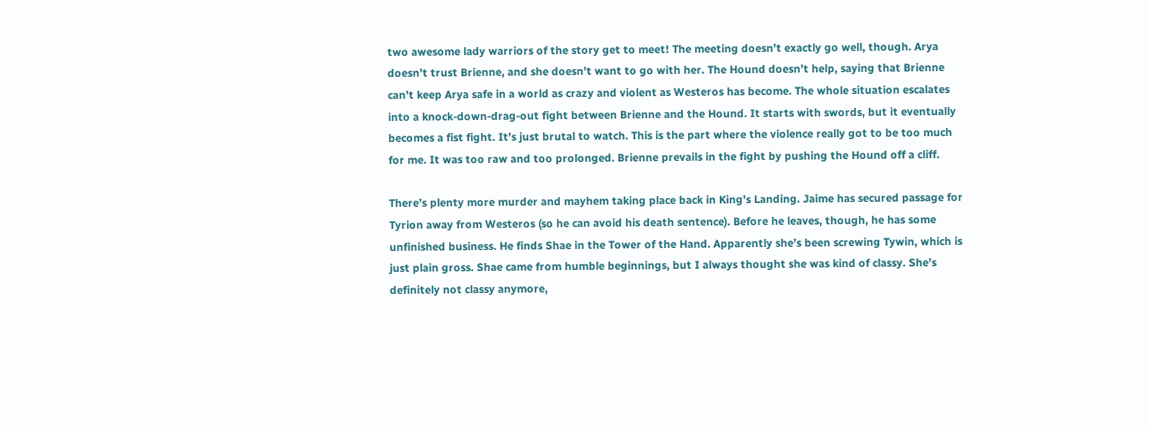two awesome lady warriors of the story get to meet! The meeting doesn’t exactly go well, though. Arya doesn’t trust Brienne, and she doesn’t want to go with her. The Hound doesn’t help, saying that Brienne can’t keep Arya safe in a world as crazy and violent as Westeros has become. The whole situation escalates into a knock-down-drag-out fight between Brienne and the Hound. It starts with swords, but it eventually becomes a fist fight. It’s just brutal to watch. This is the part where the violence really got to be too much for me. It was too raw and too prolonged. Brienne prevails in the fight by pushing the Hound off a cliff.

There’s plenty more murder and mayhem taking place back in King’s Landing. Jaime has secured passage for Tyrion away from Westeros (so he can avoid his death sentence). Before he leaves, though, he has some unfinished business. He finds Shae in the Tower of the Hand. Apparently she’s been screwing Tywin, which is just plain gross. Shae came from humble beginnings, but I always thought she was kind of classy. She’s definitely not classy anymore,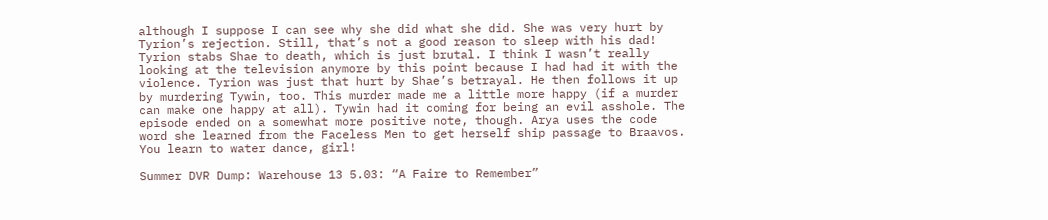although I suppose I can see why she did what she did. She was very hurt by Tyrion’s rejection. Still, that’s not a good reason to sleep with his dad! Tyrion stabs Shae to death, which is just brutal. I think I wasn’t really looking at the television anymore by this point because I had had it with the violence. Tyrion was just that hurt by Shae’s betrayal. He then follows it up by murdering Tywin, too. This murder made me a little more happy (if a murder can make one happy at all). Tywin had it coming for being an evil asshole. The episode ended on a somewhat more positive note, though. Arya uses the code word she learned from the Faceless Men to get herself ship passage to Braavos. You learn to water dance, girl!

Summer DVR Dump: Warehouse 13 5.03: “A Faire to Remember”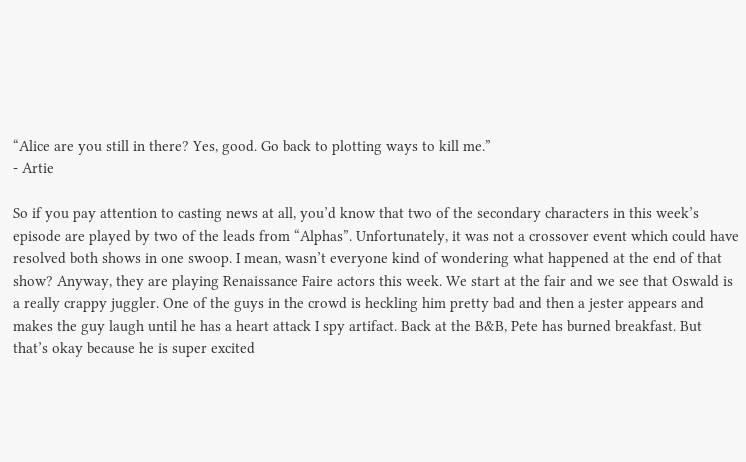“Alice are you still in there? Yes, good. Go back to plotting ways to kill me.”
- Artie

So if you pay attention to casting news at all, you’d know that two of the secondary characters in this week’s episode are played by two of the leads from “Alphas”. Unfortunately, it was not a crossover event which could have resolved both shows in one swoop. I mean, wasn’t everyone kind of wondering what happened at the end of that show? Anyway, they are playing Renaissance Faire actors this week. We start at the fair and we see that Oswald is a really crappy juggler. One of the guys in the crowd is heckling him pretty bad and then a jester appears and makes the guy laugh until he has a heart attack I spy artifact. Back at the B&B, Pete has burned breakfast. But that’s okay because he is super excited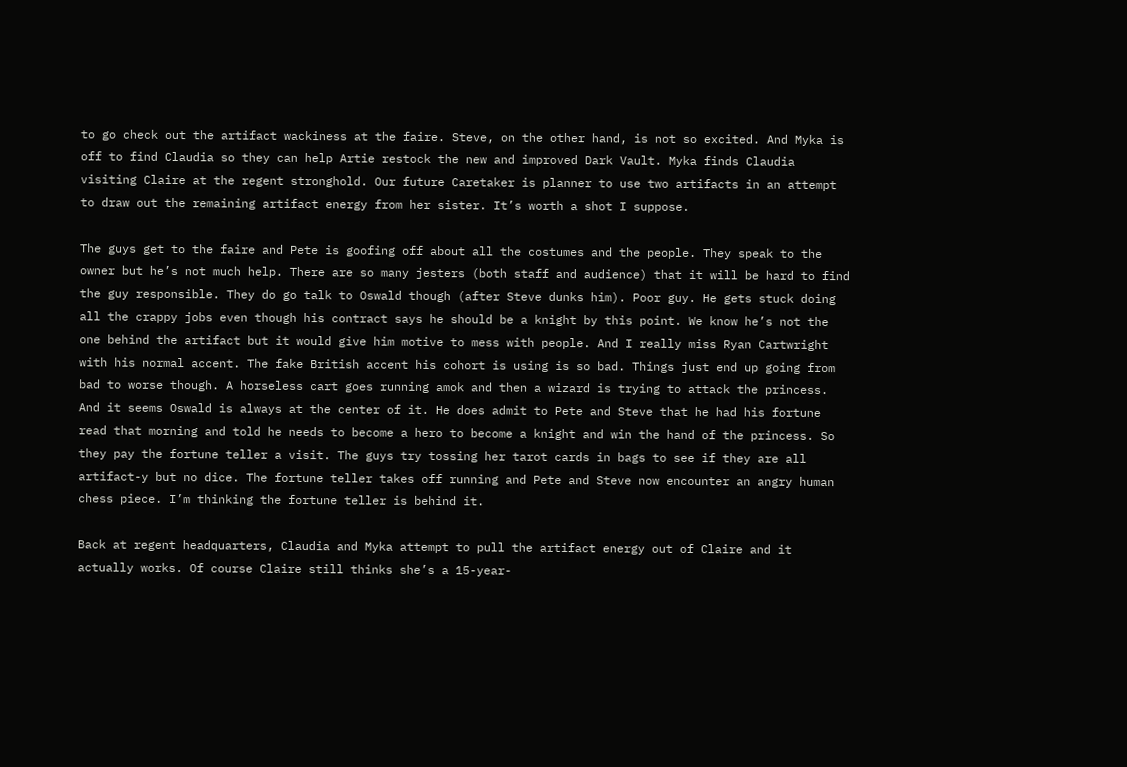to go check out the artifact wackiness at the faire. Steve, on the other hand, is not so excited. And Myka is off to find Claudia so they can help Artie restock the new and improved Dark Vault. Myka finds Claudia visiting Claire at the regent stronghold. Our future Caretaker is planner to use two artifacts in an attempt to draw out the remaining artifact energy from her sister. It’s worth a shot I suppose.

The guys get to the faire and Pete is goofing off about all the costumes and the people. They speak to the owner but he’s not much help. There are so many jesters (both staff and audience) that it will be hard to find the guy responsible. They do go talk to Oswald though (after Steve dunks him). Poor guy. He gets stuck doing all the crappy jobs even though his contract says he should be a knight by this point. We know he’s not the one behind the artifact but it would give him motive to mess with people. And I really miss Ryan Cartwright with his normal accent. The fake British accent his cohort is using is so bad. Things just end up going from bad to worse though. A horseless cart goes running amok and then a wizard is trying to attack the princess. And it seems Oswald is always at the center of it. He does admit to Pete and Steve that he had his fortune read that morning and told he needs to become a hero to become a knight and win the hand of the princess. So they pay the fortune teller a visit. The guys try tossing her tarot cards in bags to see if they are all artifact-y but no dice. The fortune teller takes off running and Pete and Steve now encounter an angry human chess piece. I’m thinking the fortune teller is behind it.

Back at regent headquarters, Claudia and Myka attempt to pull the artifact energy out of Claire and it actually works. Of course Claire still thinks she’s a 15-year-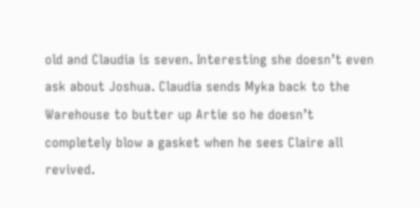old and Claudia is seven. Interesting she doesn’t even ask about Joshua. Claudia sends Myka back to the Warehouse to butter up Artie so he doesn’t completely blow a gasket when he sees Claire all revived.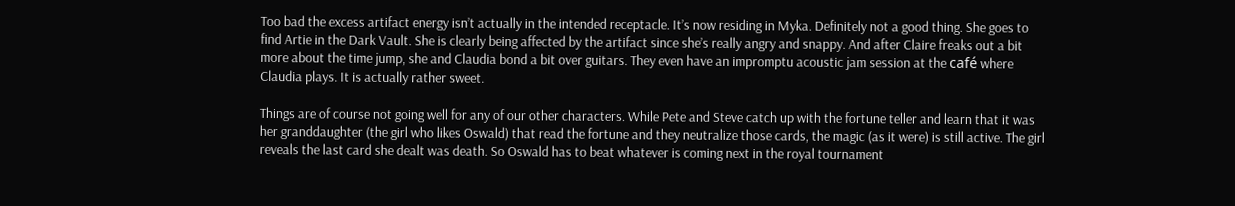Too bad the excess artifact energy isn’t actually in the intended receptacle. It’s now residing in Myka. Definitely not a good thing. She goes to find Artie in the Dark Vault. She is clearly being affected by the artifact since she’s really angry and snappy. And after Claire freaks out a bit more about the time jump, she and Claudia bond a bit over guitars. They even have an impromptu acoustic jam session at the café where Claudia plays. It is actually rather sweet.

Things are of course not going well for any of our other characters. While Pete and Steve catch up with the fortune teller and learn that it was her granddaughter (the girl who likes Oswald) that read the fortune and they neutralize those cards, the magic (as it were) is still active. The girl reveals the last card she dealt was death. So Oswald has to beat whatever is coming next in the royal tournament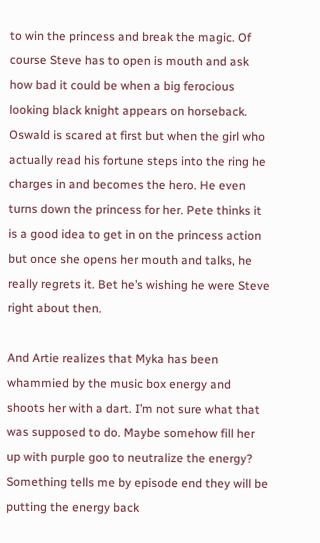to win the princess and break the magic. Of course Steve has to open is mouth and ask how bad it could be when a big ferocious looking black knight appears on horseback. Oswald is scared at first but when the girl who actually read his fortune steps into the ring he charges in and becomes the hero. He even turns down the princess for her. Pete thinks it is a good idea to get in on the princess action but once she opens her mouth and talks, he really regrets it. Bet he’s wishing he were Steve right about then.

And Artie realizes that Myka has been whammied by the music box energy and shoots her with a dart. I’m not sure what that was supposed to do. Maybe somehow fill her up with purple goo to neutralize the energy? Something tells me by episode end they will be putting the energy back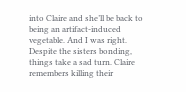into Claire and she’ll be back to being an artifact-induced vegetable. And I was right. Despite the sisters bonding, things take a sad turn. Claire remembers killing their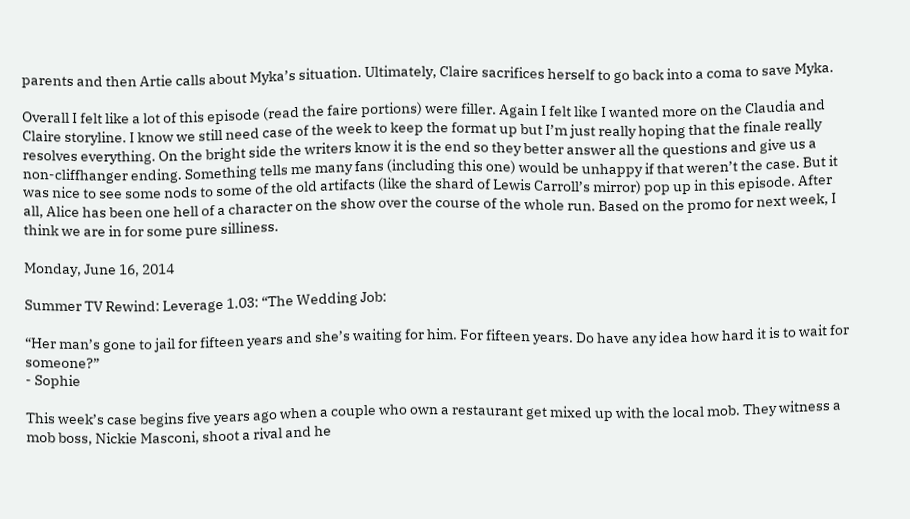parents and then Artie calls about Myka’s situation. Ultimately, Claire sacrifices herself to go back into a coma to save Myka.

Overall I felt like a lot of this episode (read the faire portions) were filler. Again I felt like I wanted more on the Claudia and Claire storyline. I know we still need case of the week to keep the format up but I’m just really hoping that the finale really resolves everything. On the bright side the writers know it is the end so they better answer all the questions and give us a non-cliffhanger ending. Something tells me many fans (including this one) would be unhappy if that weren’t the case. But it was nice to see some nods to some of the old artifacts (like the shard of Lewis Carroll’s mirror) pop up in this episode. After all, Alice has been one hell of a character on the show over the course of the whole run. Based on the promo for next week, I think we are in for some pure silliness.

Monday, June 16, 2014

Summer TV Rewind: Leverage 1.03: “The Wedding Job:

“Her man’s gone to jail for fifteen years and she’s waiting for him. For fifteen years. Do have any idea how hard it is to wait for someone?”
- Sophie

This week’s case begins five years ago when a couple who own a restaurant get mixed up with the local mob. They witness a mob boss, Nickie Masconi, shoot a rival and he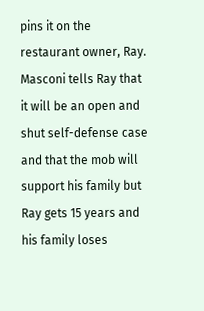pins it on the restaurant owner, Ray. Masconi tells Ray that it will be an open and shut self-defense case and that the mob will support his family but Ray gets 15 years and his family loses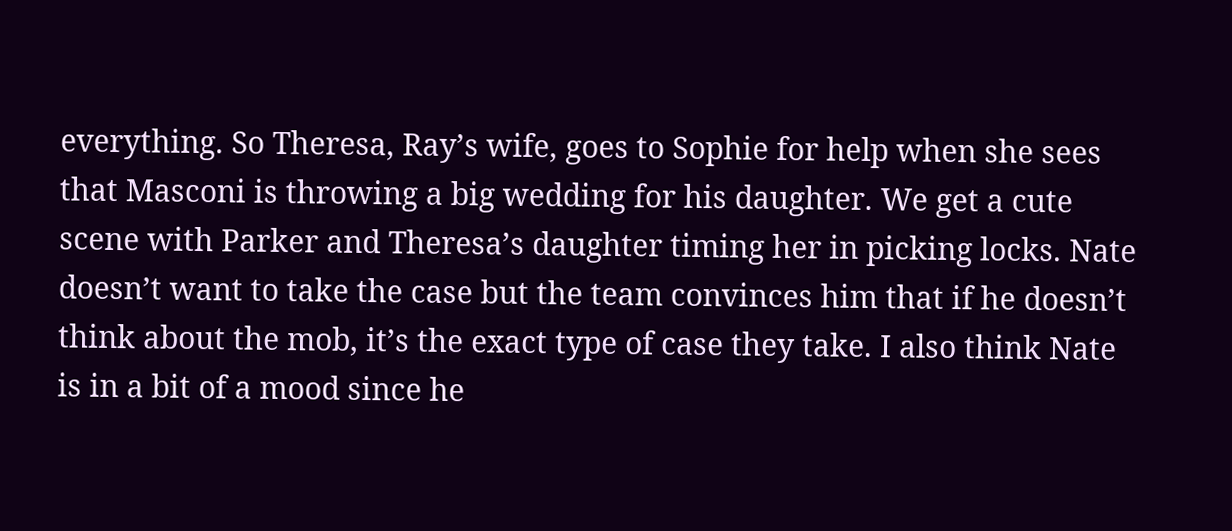everything. So Theresa, Ray’s wife, goes to Sophie for help when she sees that Masconi is throwing a big wedding for his daughter. We get a cute scene with Parker and Theresa’s daughter timing her in picking locks. Nate doesn’t want to take the case but the team convinces him that if he doesn’t think about the mob, it’s the exact type of case they take. I also think Nate is in a bit of a mood since he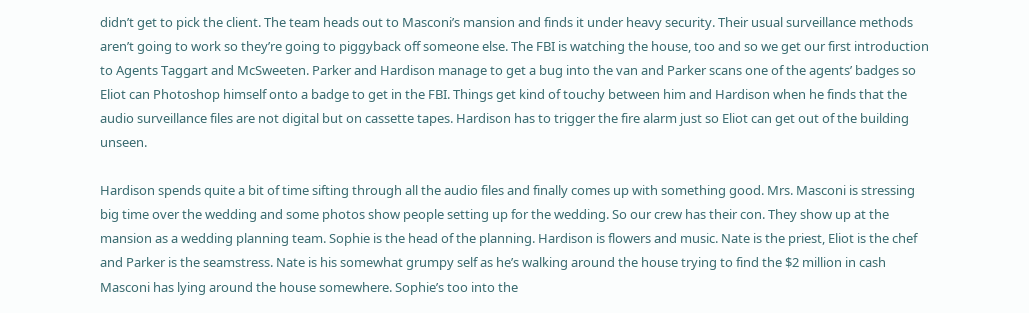didn’t get to pick the client. The team heads out to Masconi’s mansion and finds it under heavy security. Their usual surveillance methods aren’t going to work so they’re going to piggyback off someone else. The FBI is watching the house, too and so we get our first introduction to Agents Taggart and McSweeten. Parker and Hardison manage to get a bug into the van and Parker scans one of the agents’ badges so Eliot can Photoshop himself onto a badge to get in the FBI. Things get kind of touchy between him and Hardison when he finds that the audio surveillance files are not digital but on cassette tapes. Hardison has to trigger the fire alarm just so Eliot can get out of the building unseen.

Hardison spends quite a bit of time sifting through all the audio files and finally comes up with something good. Mrs. Masconi is stressing big time over the wedding and some photos show people setting up for the wedding. So our crew has their con. They show up at the mansion as a wedding planning team. Sophie is the head of the planning. Hardison is flowers and music. Nate is the priest, Eliot is the chef and Parker is the seamstress. Nate is his somewhat grumpy self as he’s walking around the house trying to find the $2 million in cash Masconi has lying around the house somewhere. Sophie’s too into the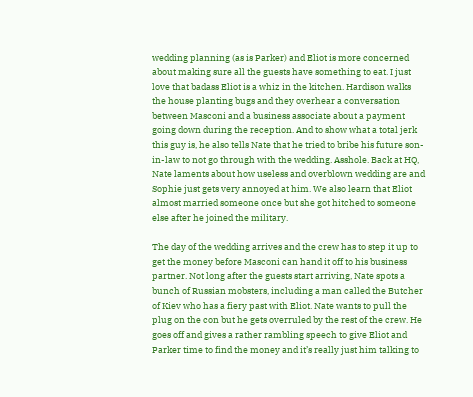wedding planning (as is Parker) and Eliot is more concerned about making sure all the guests have something to eat. I just love that badass Eliot is a whiz in the kitchen. Hardison walks the house planting bugs and they overhear a conversation between Masconi and a business associate about a payment going down during the reception. And to show what a total jerk this guy is, he also tells Nate that he tried to bribe his future son-in-law to not go through with the wedding. Asshole. Back at HQ, Nate laments about how useless and overblown wedding are and Sophie just gets very annoyed at him. We also learn that Eliot almost married someone once but she got hitched to someone else after he joined the military.

The day of the wedding arrives and the crew has to step it up to get the money before Masconi can hand it off to his business partner. Not long after the guests start arriving, Nate spots a bunch of Russian mobsters, including a man called the Butcher of Kiev who has a fiery past with Eliot. Nate wants to pull the plug on the con but he gets overruled by the rest of the crew. He goes off and gives a rather rambling speech to give Eliot and Parker time to find the money and it’s really just him talking to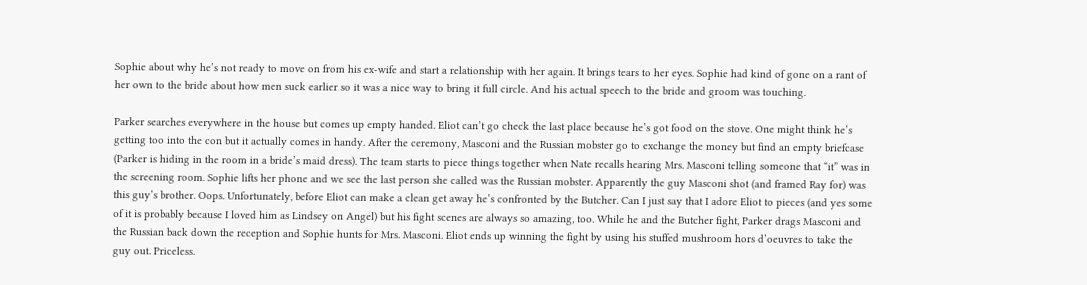Sophie about why he’s not ready to move on from his ex-wife and start a relationship with her again. It brings tears to her eyes. Sophie had kind of gone on a rant of her own to the bride about how men suck earlier so it was a nice way to bring it full circle. And his actual speech to the bride and groom was touching.

Parker searches everywhere in the house but comes up empty handed. Eliot can’t go check the last place because he’s got food on the stove. One might think he’s getting too into the con but it actually comes in handy. After the ceremony, Masconi and the Russian mobster go to exchange the money but find an empty briefcase (Parker is hiding in the room in a bride’s maid dress). The team starts to piece things together when Nate recalls hearing Mrs. Masconi telling someone that “it” was in the screening room. Sophie lifts her phone and we see the last person she called was the Russian mobster. Apparently the guy Masconi shot (and framed Ray for) was this guy’s brother. Oops. Unfortunately, before Eliot can make a clean get away he’s confronted by the Butcher. Can I just say that I adore Eliot to pieces (and yes some of it is probably because I loved him as Lindsey on Angel) but his fight scenes are always so amazing, too. While he and the Butcher fight, Parker drags Masconi and the Russian back down the reception and Sophie hunts for Mrs. Masconi. Eliot ends up winning the fight by using his stuffed mushroom hors d’oeuvres to take the guy out. Priceless.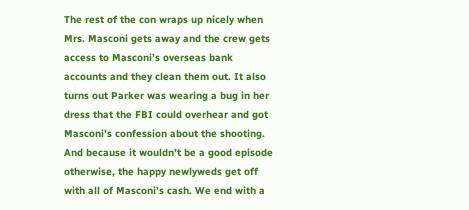The rest of the con wraps up nicely when Mrs. Masconi gets away and the crew gets access to Masconi’s overseas bank accounts and they clean them out. It also turns out Parker was wearing a bug in her dress that the FBI could overhear and got Masconi’s confession about the shooting. And because it wouldn’t be a good episode otherwise, the happy newlyweds get off with all of Masconi’s cash. We end with a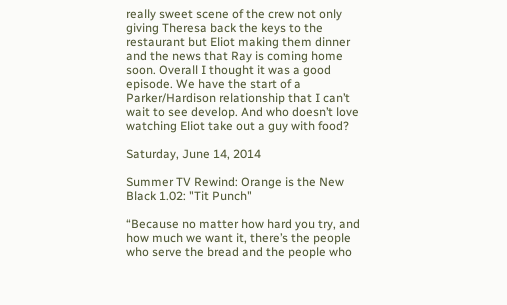really sweet scene of the crew not only giving Theresa back the keys to the restaurant but Eliot making them dinner and the news that Ray is coming home soon. Overall I thought it was a good episode. We have the start of a Parker/Hardison relationship that I can’t wait to see develop. And who doesn’t love watching Eliot take out a guy with food?

Saturday, June 14, 2014

Summer TV Rewind: Orange is the New Black 1.02: "Tit Punch"

“Because no matter how hard you try, and how much we want it, there’s the people who serve the bread and the people who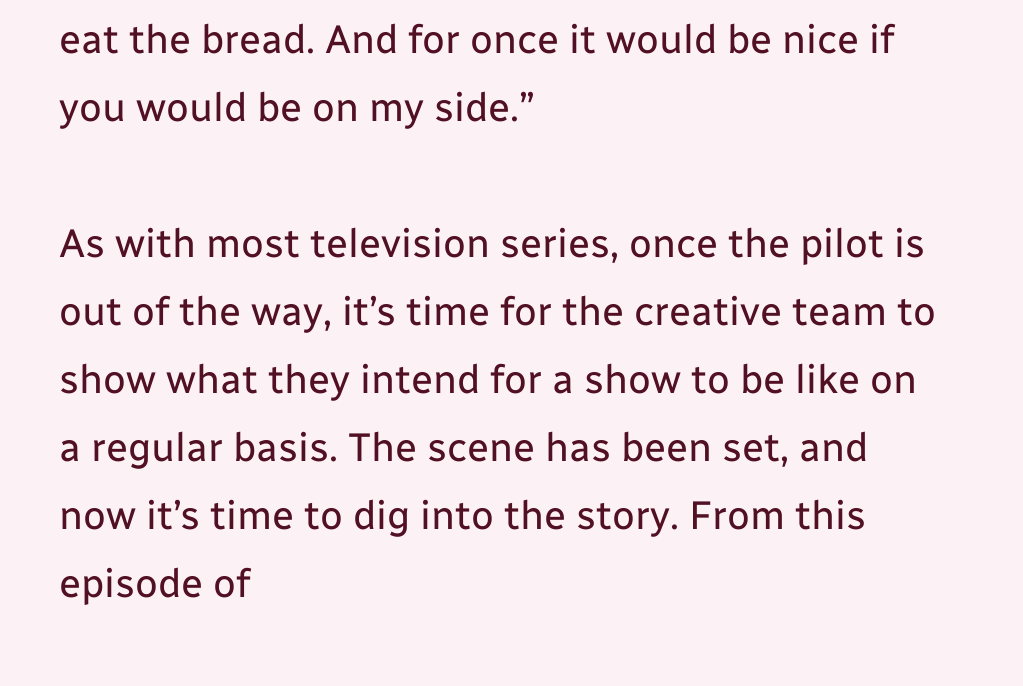eat the bread. And for once it would be nice if you would be on my side.”

As with most television series, once the pilot is out of the way, it’s time for the creative team to show what they intend for a show to be like on a regular basis. The scene has been set, and now it’s time to dig into the story. From this episode of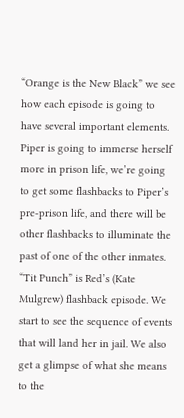“Orange is the New Black” we see how each episode is going to have several important elements. Piper is going to immerse herself more in prison life, we’re going to get some flashbacks to Piper’s pre-prison life, and there will be other flashbacks to illuminate the past of one of the other inmates. “Tit Punch” is Red’s (Kate Mulgrew) flashback episode. We start to see the sequence of events that will land her in jail. We also get a glimpse of what she means to the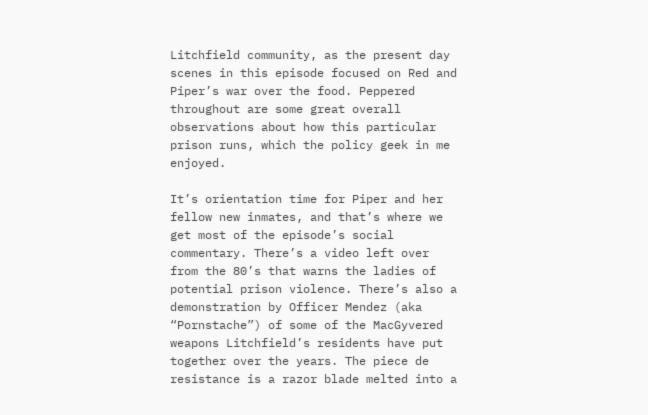Litchfield community, as the present day scenes in this episode focused on Red and Piper’s war over the food. Peppered throughout are some great overall observations about how this particular prison runs, which the policy geek in me enjoyed.

It’s orientation time for Piper and her fellow new inmates, and that’s where we get most of the episode’s social commentary. There’s a video left over from the 80’s that warns the ladies of potential prison violence. There’s also a demonstration by Officer Mendez (aka “Pornstache”) of some of the MacGyvered weapons Litchfield’s residents have put together over the years. The piece de resistance is a razor blade melted into a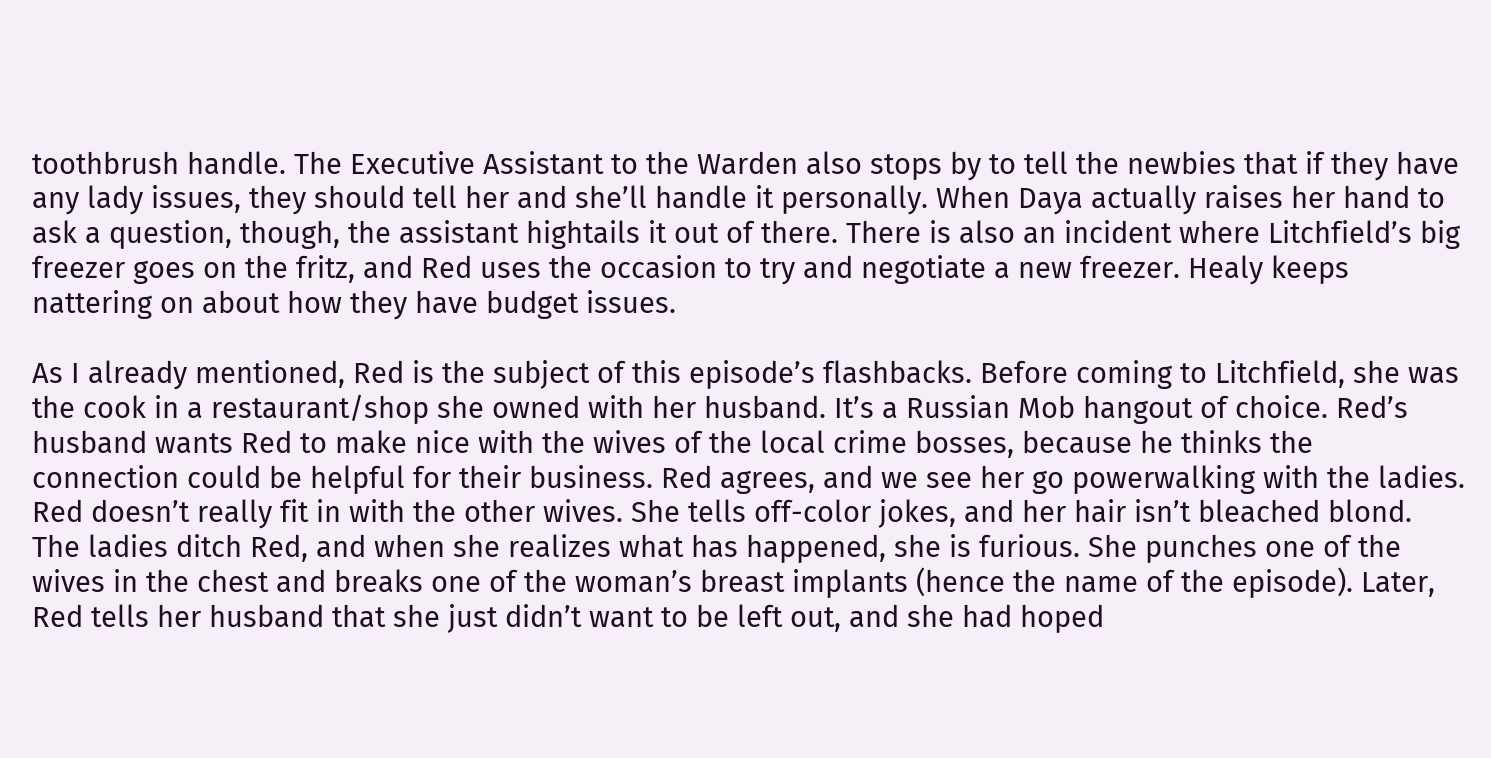toothbrush handle. The Executive Assistant to the Warden also stops by to tell the newbies that if they have any lady issues, they should tell her and she’ll handle it personally. When Daya actually raises her hand to ask a question, though, the assistant hightails it out of there. There is also an incident where Litchfield’s big freezer goes on the fritz, and Red uses the occasion to try and negotiate a new freezer. Healy keeps nattering on about how they have budget issues.

As I already mentioned, Red is the subject of this episode’s flashbacks. Before coming to Litchfield, she was the cook in a restaurant/shop she owned with her husband. It’s a Russian Mob hangout of choice. Red’s husband wants Red to make nice with the wives of the local crime bosses, because he thinks the connection could be helpful for their business. Red agrees, and we see her go powerwalking with the ladies. Red doesn’t really fit in with the other wives. She tells off-color jokes, and her hair isn’t bleached blond. The ladies ditch Red, and when she realizes what has happened, she is furious. She punches one of the wives in the chest and breaks one of the woman’s breast implants (hence the name of the episode). Later, Red tells her husband that she just didn’t want to be left out, and she had hoped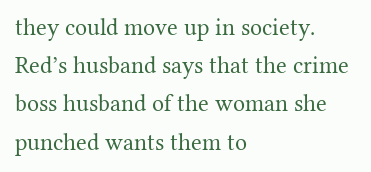they could move up in society. Red’s husband says that the crime boss husband of the woman she punched wants them to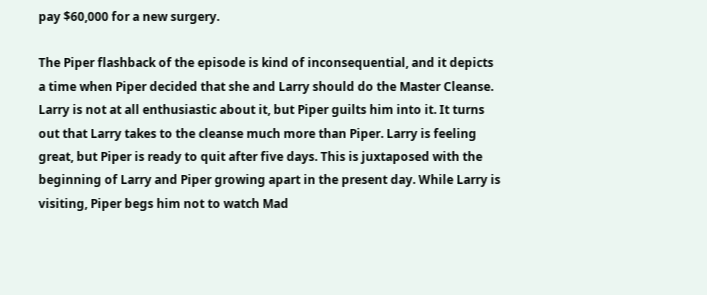pay $60,000 for a new surgery.

The Piper flashback of the episode is kind of inconsequential, and it depicts a time when Piper decided that she and Larry should do the Master Cleanse. Larry is not at all enthusiastic about it, but Piper guilts him into it. It turns out that Larry takes to the cleanse much more than Piper. Larry is feeling great, but Piper is ready to quit after five days. This is juxtaposed with the beginning of Larry and Piper growing apart in the present day. While Larry is visiting, Piper begs him not to watch Mad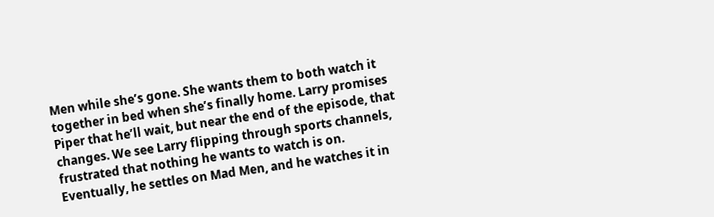Men while she’s gone. She wants them to both watch it together in bed when she’s finally home. Larry promises Piper that he’ll wait, but near the end of the episode, that changes. We see Larry flipping through sports channels, frustrated that nothing he wants to watch is on. Eventually, he settles on Mad Men, and he watches it in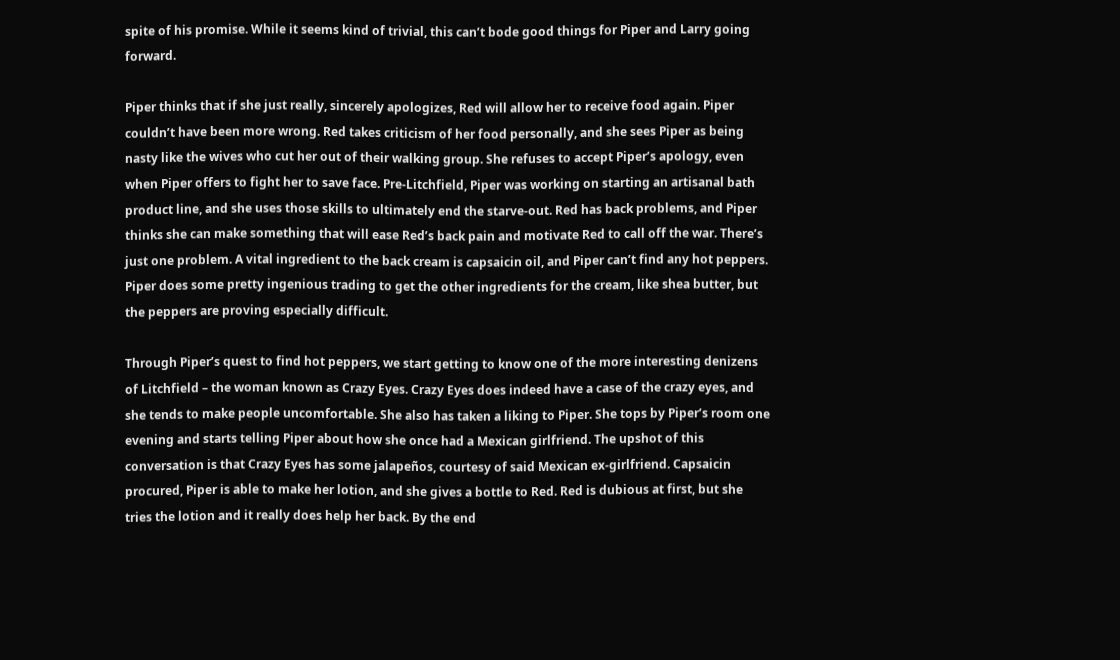spite of his promise. While it seems kind of trivial, this can’t bode good things for Piper and Larry going forward.

Piper thinks that if she just really, sincerely apologizes, Red will allow her to receive food again. Piper couldn’t have been more wrong. Red takes criticism of her food personally, and she sees Piper as being nasty like the wives who cut her out of their walking group. She refuses to accept Piper’s apology, even when Piper offers to fight her to save face. Pre-Litchfield, Piper was working on starting an artisanal bath product line, and she uses those skills to ultimately end the starve-out. Red has back problems, and Piper thinks she can make something that will ease Red’s back pain and motivate Red to call off the war. There’s just one problem. A vital ingredient to the back cream is capsaicin oil, and Piper can’t find any hot peppers. Piper does some pretty ingenious trading to get the other ingredients for the cream, like shea butter, but the peppers are proving especially difficult.

Through Piper’s quest to find hot peppers, we start getting to know one of the more interesting denizens of Litchfield – the woman known as Crazy Eyes. Crazy Eyes does indeed have a case of the crazy eyes, and she tends to make people uncomfortable. She also has taken a liking to Piper. She tops by Piper’s room one evening and starts telling Piper about how she once had a Mexican girlfriend. The upshot of this conversation is that Crazy Eyes has some jalapeños, courtesy of said Mexican ex-girlfriend. Capsaicin procured, Piper is able to make her lotion, and she gives a bottle to Red. Red is dubious at first, but she tries the lotion and it really does help her back. By the end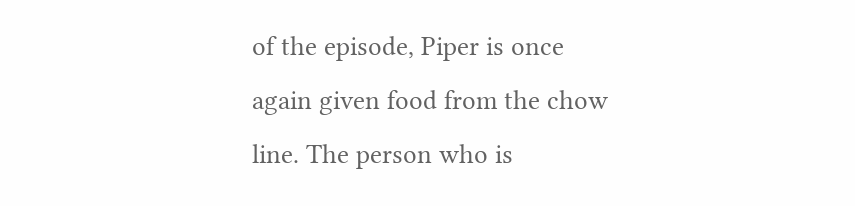of the episode, Piper is once again given food from the chow line. The person who is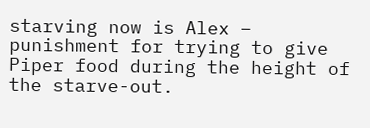starving now is Alex – punishment for trying to give Piper food during the height of the starve-out.